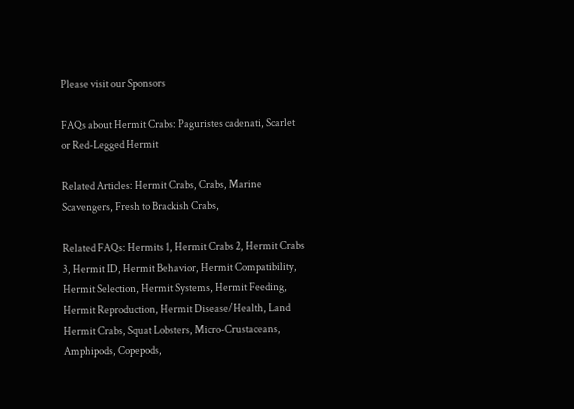Please visit our Sponsors

FAQs about Hermit Crabs: Paguristes cadenati, Scarlet or Red-Legged Hermit

Related Articles: Hermit Crabs, Crabs, Marine Scavengers, Fresh to Brackish Crabs,

Related FAQs: Hermits 1, Hermit Crabs 2, Hermit Crabs 3, Hermit ID, Hermit Behavior, Hermit Compatibility, Hermit Selection, Hermit Systems, Hermit Feeding, Hermit Reproduction, Hermit Disease/Health, Land Hermit Crabs, Squat Lobsters, Micro-Crustaceans, Amphipods, Copepods,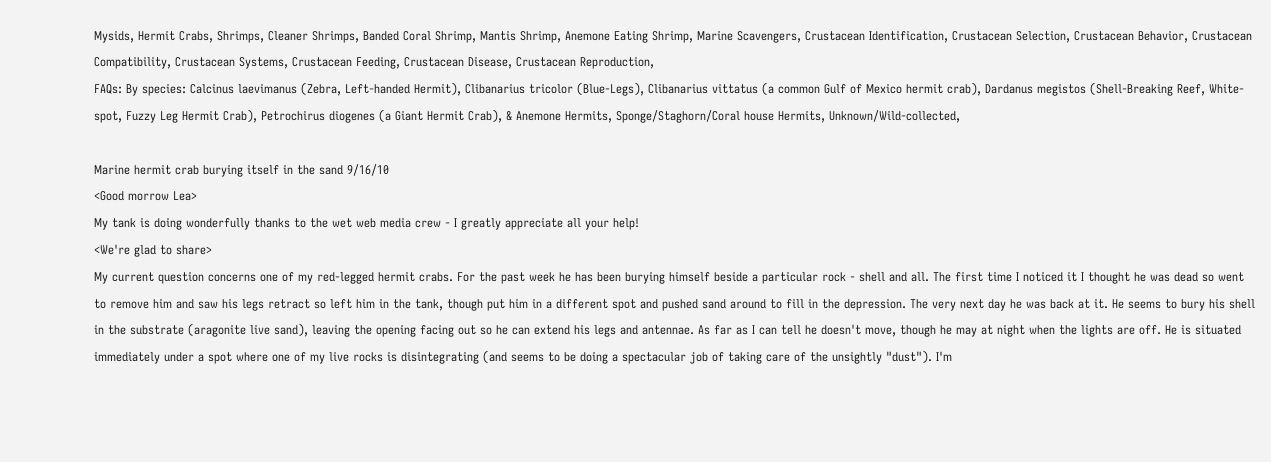Mysids, Hermit Crabs, Shrimps, Cleaner Shrimps, Banded Coral Shrimp, Mantis Shrimp, Anemone Eating Shrimp, Marine Scavengers, Crustacean Identification, Crustacean Selection, Crustacean Behavior, Crustacean Compatibility, Crustacean Systems, Crustacean Feeding, Crustacean Disease, Crustacean Reproduction,
FAQs: By species: Calcinus laevimanus (Zebra, Left-handed Hermit), Clibanarius tricolor (Blue-Legs), Clibanarius vittatus (a common Gulf of Mexico hermit crab), Dardanus megistos (Shell-Breaking Reef, White-spot, Fuzzy Leg Hermit Crab), Petrochirus diogenes (a Giant Hermit Crab), & Anemone Hermits, Sponge/Staghorn/Coral house Hermits, Unknown/Wild-collected,

Marine hermit crab burying itself in the sand 9/16/10
<Good morrow Lea>
My tank is doing wonderfully thanks to the wet web media crew - I greatly appreciate all your help!
<We're glad to share>
My current question concerns one of my red-legged hermit crabs. For the past week he has been burying himself beside a particular rock - shell and all. The first time I noticed it I thought he was dead so went to remove him and saw his legs retract so left him in the tank, though put him in a different spot and pushed sand around to fill in the depression. The very next day he was back at it. He seems to bury his shell in the substrate (aragonite live sand), leaving the opening facing out so he can extend his legs and antennae. As far as I can tell he doesn't move, though he may at night when the lights are off. He is situated immediately under a spot where one of my live rocks is disintegrating (and seems to be doing a spectacular job of taking care of the unsightly "dust"). I'm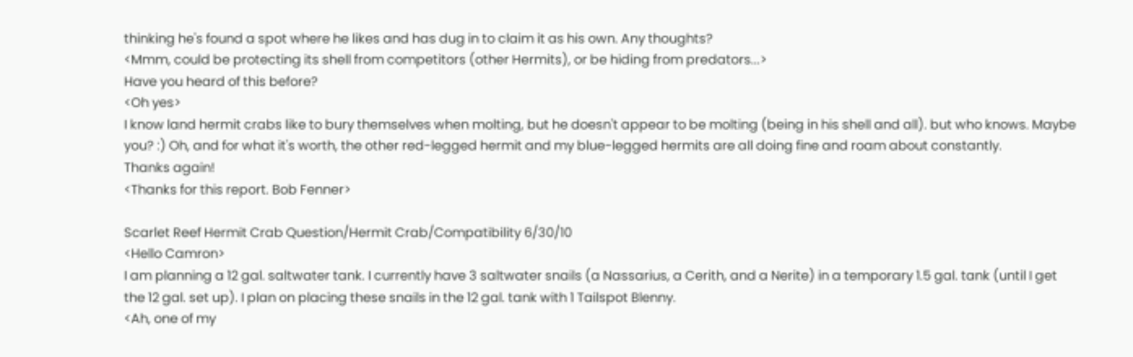thinking he's found a spot where he likes and has dug in to claim it as his own. Any thoughts?
<Mmm, could be protecting its shell from competitors (other Hermits), or be hiding from predators...>
Have you heard of this before?
<Oh yes>
I know land hermit crabs like to bury themselves when molting, but he doesn't appear to be molting (being in his shell and all). but who knows. Maybe you? :) Oh, and for what it's worth, the other red-legged hermit and my blue-legged hermits are all doing fine and roam about constantly.
Thanks again!
<Thanks for this report. Bob Fenner>

Scarlet Reef Hermit Crab Question/Hermit Crab/Compatibility 6/30/10
<Hello Camron>
I am planning a 12 gal. saltwater tank. I currently have 3 saltwater snails (a Nassarius, a Cerith, and a Nerite) in a temporary 1.5 gal. tank (until I get the 12 gal. set up). I plan on placing these snails in the 12 gal. tank with 1 Tailspot Blenny.
<Ah, one of my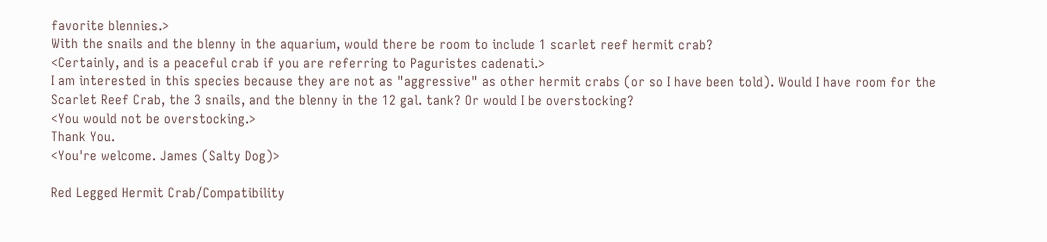favorite blennies.>
With the snails and the blenny in the aquarium, would there be room to include 1 scarlet reef hermit crab?
<Certainly, and is a peaceful crab if you are referring to Paguristes cadenati.>
I am interested in this species because they are not as "aggressive" as other hermit crabs (or so I have been told). Would I have room for the Scarlet Reef Crab, the 3 snails, and the blenny in the 12 gal. tank? Or would I be overstocking?
<You would not be overstocking.>
Thank You.
<You're welcome. James (Salty Dog)>

Red Legged Hermit Crab/Compatibility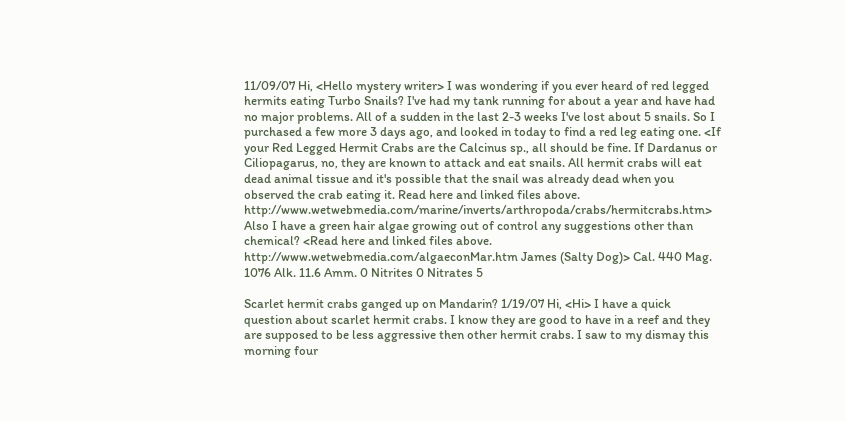11/09/07 Hi, <Hello mystery writer> I was wondering if you ever heard of red legged hermits eating Turbo Snails? I've had my tank running for about a year and have had no major problems. All of a sudden in the last 2-3 weeks I've lost about 5 snails. So I purchased a few more 3 days ago, and looked in today to find a red leg eating one. <If your Red Legged Hermit Crabs are the Calcinus sp., all should be fine. If Dardanus or Ciliopagarus, no, they are known to attack and eat snails. All hermit crabs will eat dead animal tissue and it's possible that the snail was already dead when you observed the crab eating it. Read here and linked files above. http://www.wetwebmedia.com/marine/inverts/arthropoda/crabs/hermitcrabs.htm> Also I have a green hair algae growing out of control any suggestions other than chemical? <Read here and linked files above. http://www.wetwebmedia.com/algaeconMar.htm James (Salty Dog)> Cal. 440 Mag. 1076 Alk. 11.6 Amm. 0 Nitrites 0 Nitrates 5

Scarlet hermit crabs ganged up on Mandarin? 1/19/07 Hi, <Hi> I have a quick question about scarlet hermit crabs. I know they are good to have in a reef and they are supposed to be less aggressive then other hermit crabs. I saw to my dismay this morning four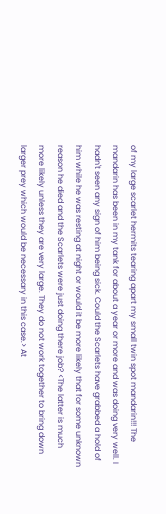of my large scarlet hermits tearing apart my small twin spot mandarin!!! The mandarin has been in my tank for about a year or more and was doing very well. I hadn't seen any sign of him being sick. Could the Scarlets have grabbed a hold of him while he was resting at night or would it be more likely that for some unknown reason he died and the Scarlets were just doing there job? <The latter is much more likely unless they are very large. They do not work together to bring down larger prey which would be necessary in this case.> At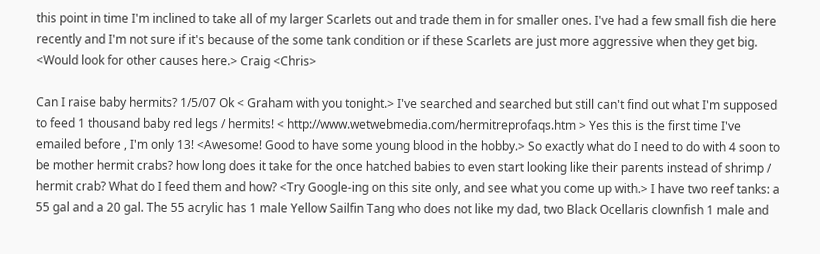this point in time I'm inclined to take all of my larger Scarlets out and trade them in for smaller ones. I've had a few small fish die here recently and I'm not sure if it's because of the some tank condition or if these Scarlets are just more aggressive when they get big. <Would look for other causes here.> Craig <Chris>

Can I raise baby hermits? 1/5/07 Ok < Graham with you tonight.> I've searched and searched but still can't find out what I'm supposed to feed 1 thousand baby red legs / hermits! < http://www.wetwebmedia.com/hermitreprofaqs.htm > Yes this is the first time I've emailed before , I'm only 13! <Awesome! Good to have some young blood in the hobby.> So exactly what do I need to do with 4 soon to be mother hermit crabs? how long does it take for the once hatched babies to even start looking like their parents instead of shrimp / hermit crab? What do I feed them and how? <Try Google-ing on this site only, and see what you come up with.> I have two reef tanks: a 55 gal and a 20 gal. The 55 acrylic has 1 male Yellow Sailfin Tang who does not like my dad, two Black Ocellaris clownfish 1 male and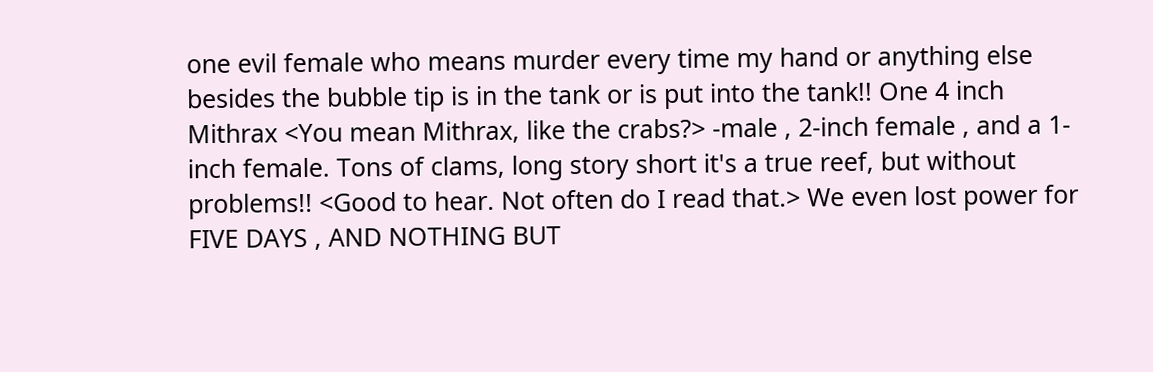one evil female who means murder every time my hand or anything else besides the bubble tip is in the tank or is put into the tank!! One 4 inch Mithrax <You mean Mithrax, like the crabs?> -male , 2-inch female , and a 1- inch female. Tons of clams, long story short it's a true reef, but without problems!! <Good to hear. Not often do I read that.> We even lost power for FIVE DAYS , AND NOTHING BUT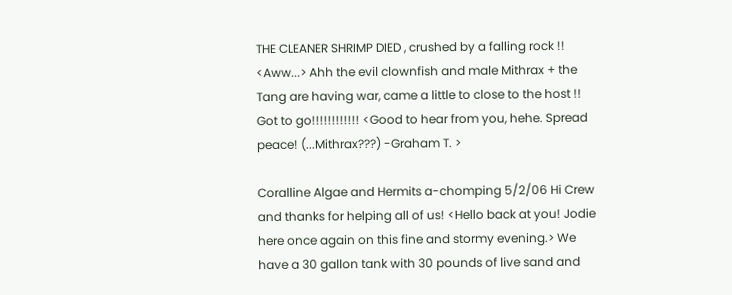THE CLEANER SHRIMP DIED , crushed by a falling rock !! <Aww...> Ahh the evil clownfish and male Mithrax + the Tang are having war, came a little to close to the host !! Got to go!!!!!!!!!!!! <Good to hear from you, hehe. Spread peace! (...Mithrax???) -Graham T. >

Coralline Algae and Hermits a-chomping 5/2/06 Hi Crew and thanks for helping all of us! <Hello back at you! Jodie here once again on this fine and stormy evening.> We have a 30 gallon tank with 30 pounds of live sand and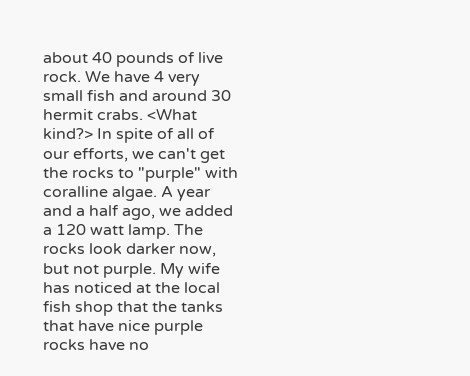about 40 pounds of live rock. We have 4 very small fish and around 30 hermit crabs. <What kind?> In spite of all of our efforts, we can't get the rocks to "purple" with coralline algae. A year and a half ago, we added a 120 watt lamp. The rocks look darker now, but not purple. My wife has noticed at the local fish shop that the tanks that have nice purple rocks have no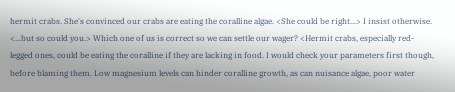hermit crabs. She's convinced our crabs are eating the coralline algae. <She could be right...> I insist otherwise. <...but so could you.> Which one of us is correct so we can settle our wager? <Hermit crabs, especially red-legged ones, could be eating the coralline if they are lacking in food. I would check your parameters first though, before blaming them. Low magnesium levels can hinder coralline growth, as can nuisance algae, poor water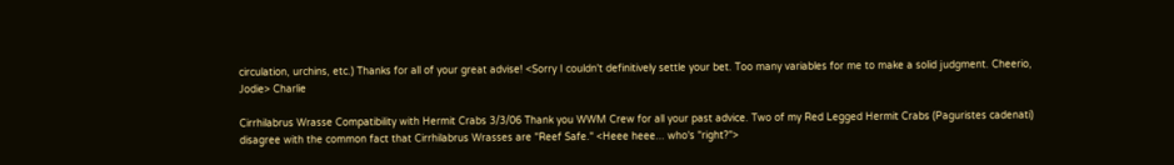circulation, urchins, etc.) Thanks for all of your great advise! <Sorry I couldn't definitively settle your bet. Too many variables for me to make a solid judgment. Cheerio, Jodie> Charlie

Cirrhilabrus Wrasse Compatibility with Hermit Crabs 3/3/06 Thank you WWM Crew for all your past advice. Two of my Red Legged Hermit Crabs (Paguristes cadenati) disagree with the common fact that Cirrhilabrus Wrasses are "Reef Safe." <Heee heee... who's "right?">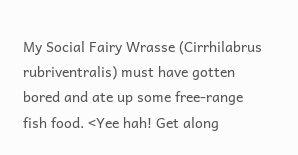My Social Fairy Wrasse (Cirrhilabrus rubriventralis) must have gotten bored and ate up some free-range fish food. <Yee hah! Get along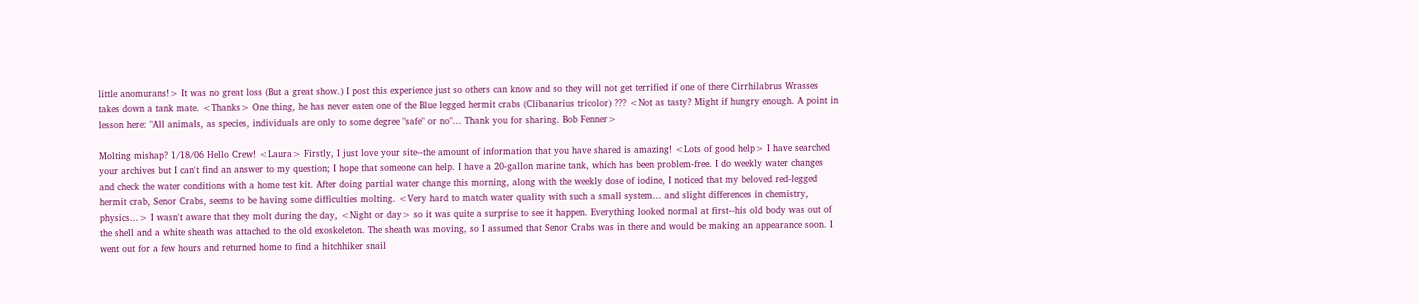little anomurans!> It was no great loss (But a great show.) I post this experience just so others can know and so they will not get terrified if one of there Cirrhilabrus Wrasses takes down a tank mate. <Thanks> One thing, he has never eaten one of the Blue legged hermit crabs (Clibanarius tricolor) ??? <Not as tasty? Might if hungry enough. A point in lesson here: "All animals, as species, individuals are only to some degree "safe" or no"... Thank you for sharing. Bob Fenner>

Molting mishap? 1/18/06 Hello Crew! <Laura> Firstly, I just love your site--the amount of information that you have shared is amazing! <Lots of good help> I have searched your archives but I can't find an answer to my question; I hope that someone can help. I have a 20-gallon marine tank, which has been problem-free. I do weekly water changes and check the water conditions with a home test kit. After doing partial water change this morning, along with the weekly dose of iodine, I noticed that my beloved red-legged hermit crab, Senor Crabs, seems to be having some difficulties molting. <Very hard to match water quality with such a small system... and slight differences in chemistry, physics...> I wasn't aware that they molt during the day, <Night or day> so it was quite a surprise to see it happen. Everything looked normal at first--his old body was out of the shell and a white sheath was attached to the old exoskeleton. The sheath was moving, so I assumed that Senor Crabs was in there and would be making an appearance soon. I went out for a few hours and returned home to find a hitchhiker snail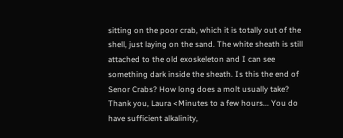sitting on the poor crab, which it is totally out of the shell, just laying on the sand. The white sheath is still attached to the old exoskeleton and I can see something dark inside the sheath. Is this the end of Senor Crabs? How long does a molt usually take? Thank you, Laura <Minutes to a few hours... You do have sufficient alkalinity,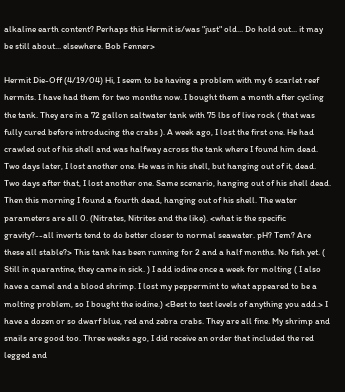alkaline earth content? Perhaps this Hermit is/was "just" old... Do hold out... it may be still about... elsewhere. Bob Fenner>

Hermit Die-Off (4/19/04) Hi, I seem to be having a problem with my 6 scarlet reef hermits. I have had them for two months now. I bought them a month after cycling the tank. They are in a 72 gallon saltwater tank with 75 lbs of live rock ( that was fully cured before introducing the crabs ). A week ago, I lost the first one. He had crawled out of his shell and was halfway across the tank where I found him dead. Two days later, I lost another one. He was in his shell, but hanging out of it, dead. Two days after that, I lost another one. Same scenario, hanging out of his shell dead. Then this morning I found a fourth dead, hanging out of his shell. The water parameters are all 0. (Nitrates, Nitrites and the like). <what is the specific gravity?--all inverts tend to do better closer to normal seawater. pH? Tem? Are these all stable?> This tank has been running for 2 and a half months. No fish yet. ( Still in quarantine, they came in sick. ) I add iodine once a week for molting ( I also have a camel and a blood shrimp. I lost my peppermint to what appeared to be a molting problem, so I bought the iodine.) <Best to test levels of anything you add.> I have a dozen or so dwarf blue, red and zebra crabs. They are all fine. My shrimp and snails are good too. Three weeks ago, I did receive an order that included the red legged and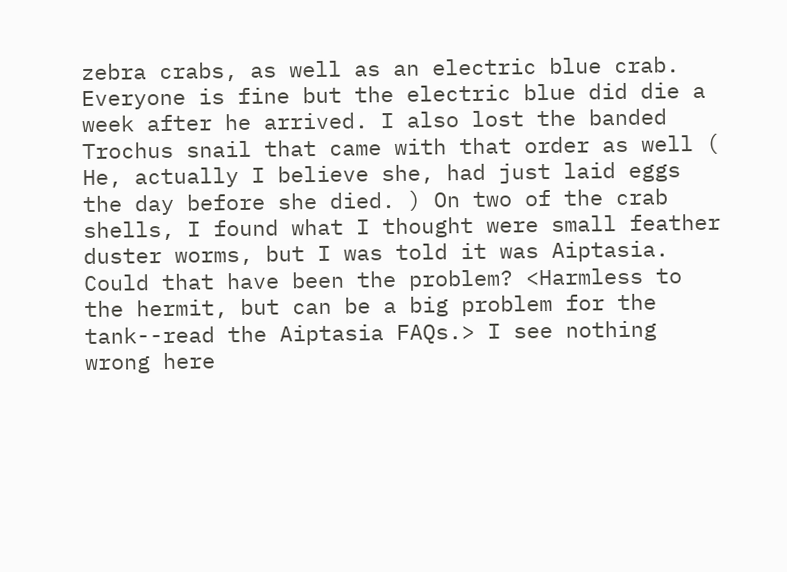zebra crabs, as well as an electric blue crab. Everyone is fine but the electric blue did die a week after he arrived. I also lost the banded Trochus snail that came with that order as well ( He, actually I believe she, had just laid eggs the day before she died. ) On two of the crab shells, I found what I thought were small feather duster worms, but I was told it was Aiptasia. Could that have been the problem? <Harmless to the hermit, but can be a big problem for the tank--read the Aiptasia FAQs.> I see nothing wrong here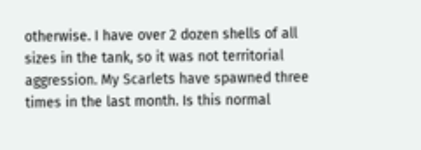otherwise. I have over 2 dozen shells of all sizes in the tank, so it was not territorial aggression. My Scarlets have spawned three times in the last month. Is this normal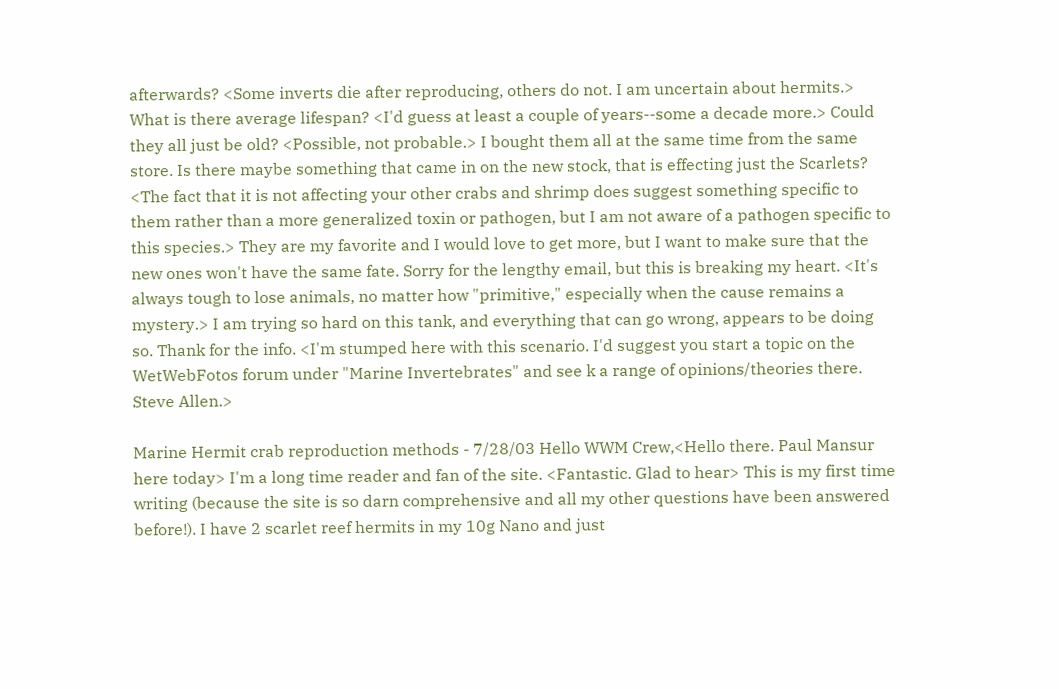afterwards? <Some inverts die after reproducing, others do not. I am uncertain about hermits.> What is there average lifespan? <I'd guess at least a couple of years--some a decade more.> Could they all just be old? <Possible, not probable.> I bought them all at the same time from the same store. Is there maybe something that came in on the new stock, that is effecting just the Scarlets? <The fact that it is not affecting your other crabs and shrimp does suggest something specific to them rather than a more generalized toxin or pathogen, but I am not aware of a pathogen specific to this species.> They are my favorite and I would love to get more, but I want to make sure that the new ones won't have the same fate. Sorry for the lengthy email, but this is breaking my heart. <It's always tough to lose animals, no matter how "primitive," especially when the cause remains a mystery.> I am trying so hard on this tank, and everything that can go wrong, appears to be doing so. Thank for the info. <I'm stumped here with this scenario. I'd suggest you start a topic on the WetWebFotos forum under "Marine Invertebrates" and see k a range of opinions/theories there. Steve Allen.>

Marine Hermit crab reproduction methods - 7/28/03 Hello WWM Crew,<Hello there. Paul Mansur here today> I'm a long time reader and fan of the site. <Fantastic. Glad to hear> This is my first time writing (because the site is so darn comprehensive and all my other questions have been answered before!). I have 2 scarlet reef hermits in my 10g Nano and just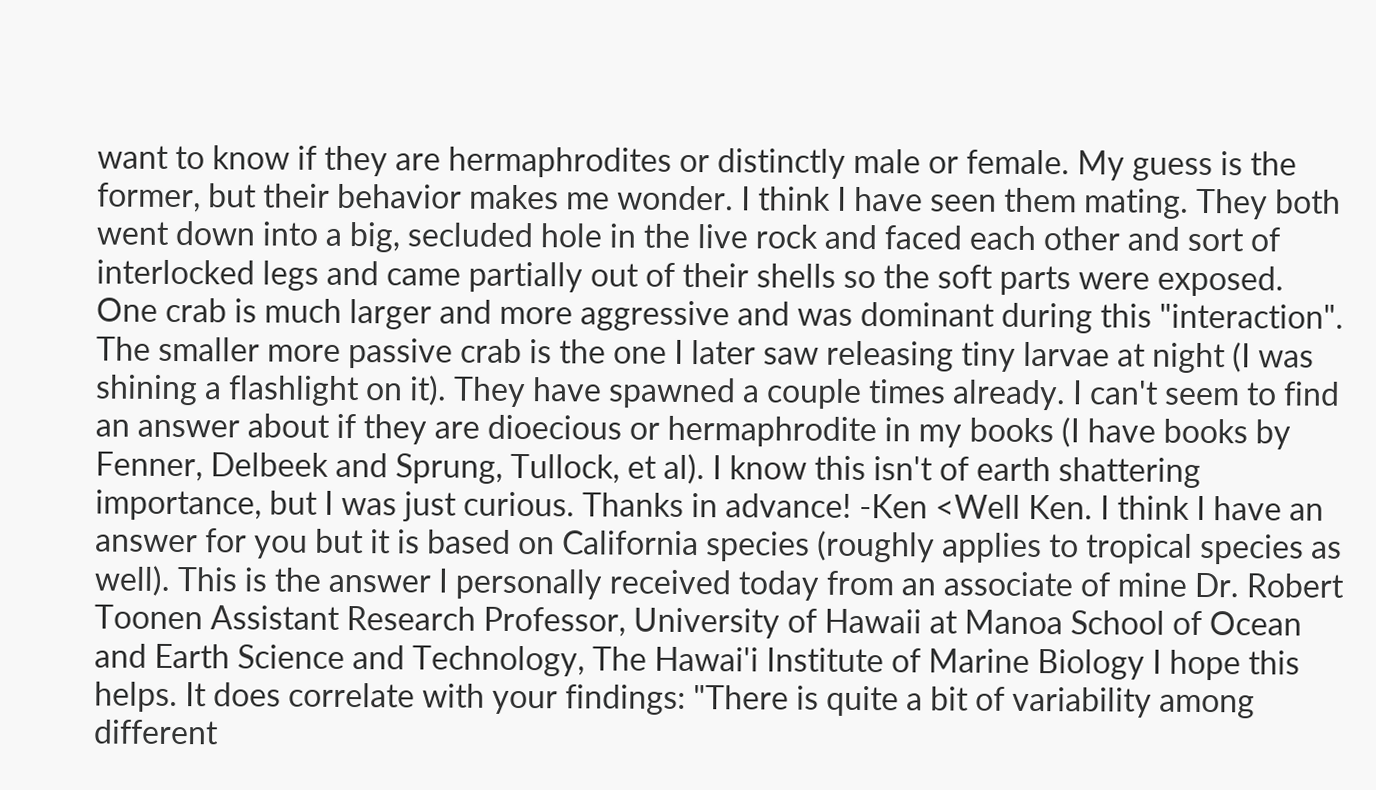want to know if they are hermaphrodites or distinctly male or female. My guess is the former, but their behavior makes me wonder. I think I have seen them mating. They both went down into a big, secluded hole in the live rock and faced each other and sort of interlocked legs and came partially out of their shells so the soft parts were exposed. One crab is much larger and more aggressive and was dominant during this "interaction". The smaller more passive crab is the one I later saw releasing tiny larvae at night (I was shining a flashlight on it). They have spawned a couple times already. I can't seem to find an answer about if they are dioecious or hermaphrodite in my books (I have books by Fenner, Delbeek and Sprung, Tullock, et al). I know this isn't of earth shattering importance, but I was just curious. Thanks in advance! -Ken <Well Ken. I think I have an answer for you but it is based on California species (roughly applies to tropical species as well). This is the answer I personally received today from an associate of mine Dr. Robert Toonen Assistant Research Professor, University of Hawaii at Manoa School of Ocean and Earth Science and Technology, The Hawai'i Institute of Marine Biology I hope this helps. It does correlate with your findings: "There is quite a bit of variability among different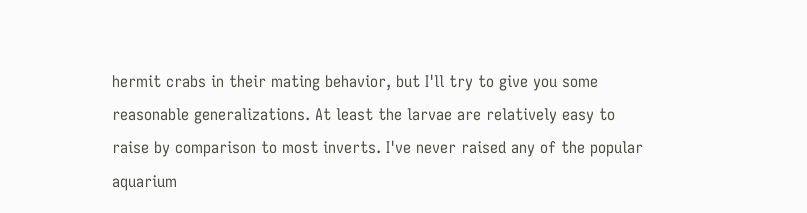hermit crabs in their mating behavior, but I'll try to give you some reasonable generalizations. At least the larvae are relatively easy to raise by comparison to most inverts. I've never raised any of the popular aquarium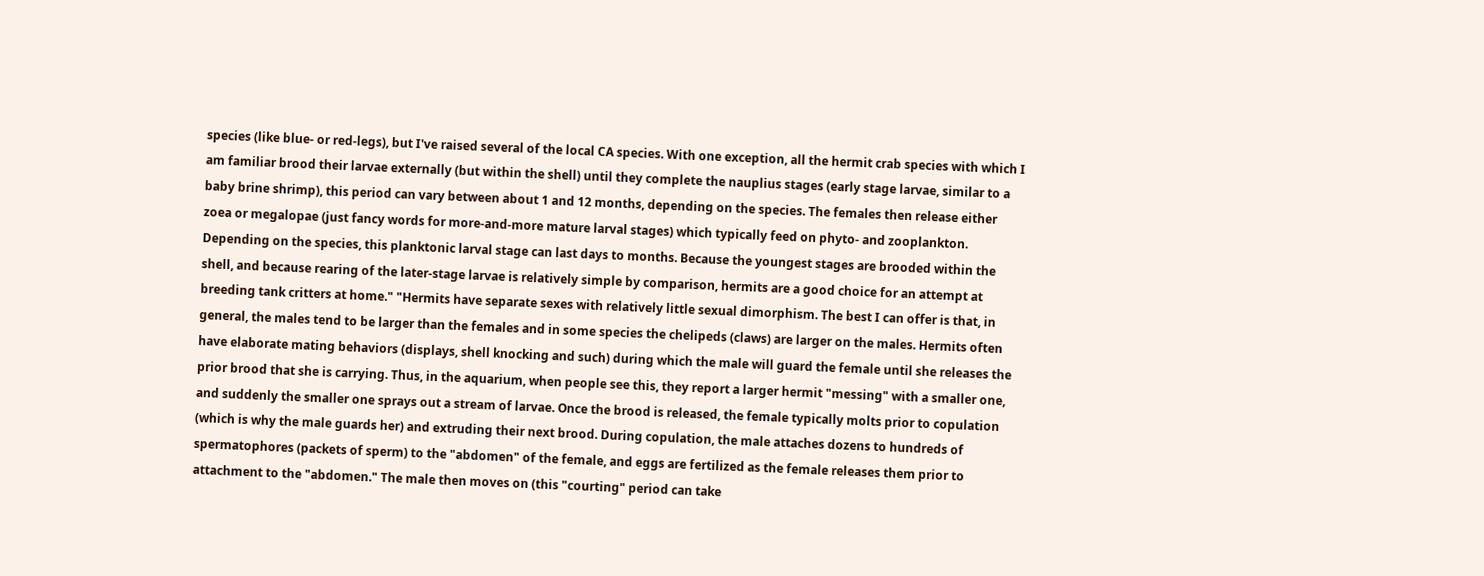species (like blue- or red-legs), but I've raised several of the local CA species. With one exception, all the hermit crab species with which I am familiar brood their larvae externally (but within the shell) until they complete the nauplius stages (early stage larvae, similar to a baby brine shrimp), this period can vary between about 1 and 12 months, depending on the species. The females then release either zoea or megalopae (just fancy words for more-and-more mature larval stages) which typically feed on phyto- and zooplankton. Depending on the species, this planktonic larval stage can last days to months. Because the youngest stages are brooded within the shell, and because rearing of the later-stage larvae is relatively simple by comparison, hermits are a good choice for an attempt at breeding tank critters at home." "Hermits have separate sexes with relatively little sexual dimorphism. The best I can offer is that, in general, the males tend to be larger than the females and in some species the chelipeds (claws) are larger on the males. Hermits often have elaborate mating behaviors (displays, shell knocking and such) during which the male will guard the female until she releases the prior brood that she is carrying. Thus, in the aquarium, when people see this, they report a larger hermit "messing" with a smaller one, and suddenly the smaller one sprays out a stream of larvae. Once the brood is released, the female typically molts prior to copulation (which is why the male guards her) and extruding their next brood. During copulation, the male attaches dozens to hundreds of spermatophores (packets of sperm) to the "abdomen" of the female, and eggs are fertilized as the female releases them prior to attachment to the "abdomen." The male then moves on (this "courting" period can take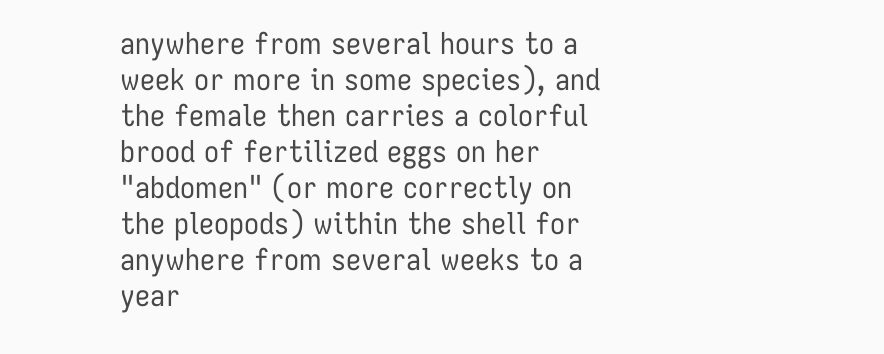anywhere from several hours to a week or more in some species), and the female then carries a colorful brood of fertilized eggs on her "abdomen" (or more correctly on the pleopods) within the shell for anywhere from several weeks to a year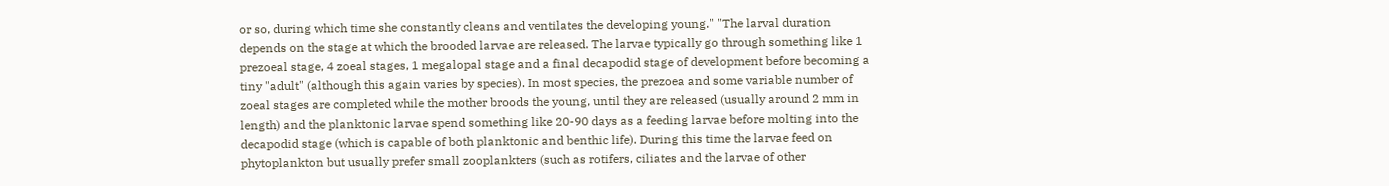or so, during which time she constantly cleans and ventilates the developing young." "The larval duration depends on the stage at which the brooded larvae are released. The larvae typically go through something like 1 prezoeal stage, 4 zoeal stages, 1 megalopal stage and a final decapodid stage of development before becoming a tiny "adult" (although this again varies by species). In most species, the prezoea and some variable number of zoeal stages are completed while the mother broods the young, until they are released (usually around 2 mm in length) and the planktonic larvae spend something like 20-90 days as a feeding larvae before molting into the decapodid stage (which is capable of both planktonic and benthic life). During this time the larvae feed on phytoplankton but usually prefer small zooplankters (such as rotifers, ciliates and the larvae of other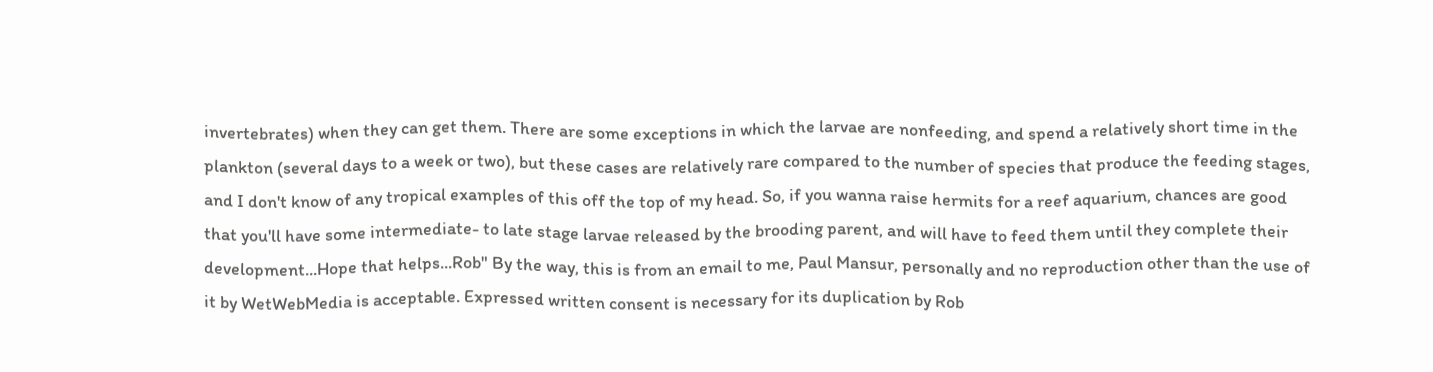invertebrates) when they can get them. There are some exceptions in which the larvae are nonfeeding, and spend a relatively short time in the plankton (several days to a week or two), but these cases are relatively rare compared to the number of species that produce the feeding stages, and I don't know of any tropical examples of this off the top of my head. So, if you wanna raise hermits for a reef aquarium, chances are good that you'll have some intermediate- to late stage larvae released by the brooding parent, and will have to feed them until they complete their development...Hope that helps...Rob" By the way, this is from an email to me, Paul Mansur, personally and no reproduction other than the use of it by WetWebMedia is acceptable. Expressed written consent is necessary for its duplication by Rob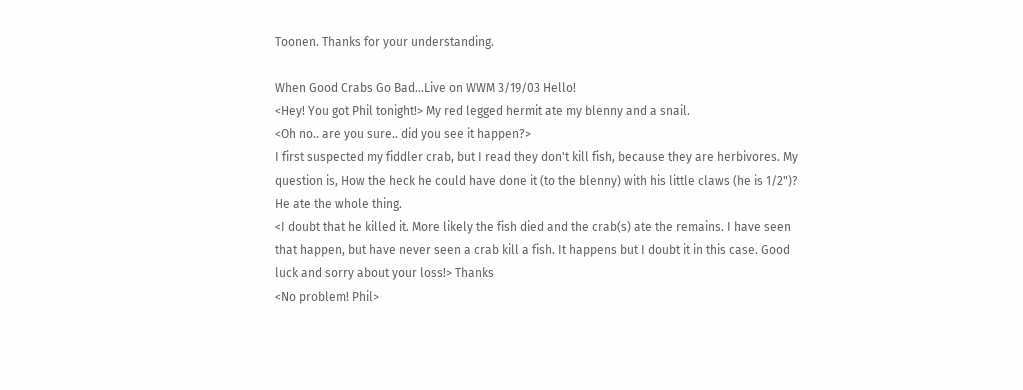Toonen. Thanks for your understanding.

When Good Crabs Go Bad...Live on WWM 3/19/03 Hello!
<Hey! You got Phil tonight!> My red legged hermit ate my blenny and a snail.
<Oh no.. are you sure.. did you see it happen?>
I first suspected my fiddler crab, but I read they don't kill fish, because they are herbivores. My question is, How the heck he could have done it (to the blenny) with his little claws (he is 1/2")? He ate the whole thing.
<I doubt that he killed it. More likely the fish died and the crab(s) ate the remains. I have seen that happen, but have never seen a crab kill a fish. It happens but I doubt it in this case. Good luck and sorry about your loss!> Thanks
<No problem! Phil>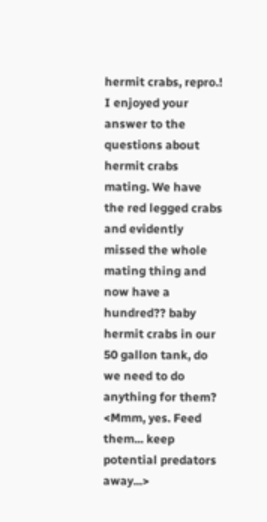hermit crabs, repro.!
I enjoyed your answer to the questions about hermit crabs mating. We have the red legged crabs and evidently missed the whole mating thing and now have a hundred?? baby hermit crabs in our 50 gallon tank, do we need to do anything for them?
<Mmm, yes. Feed them... keep potential predators away...>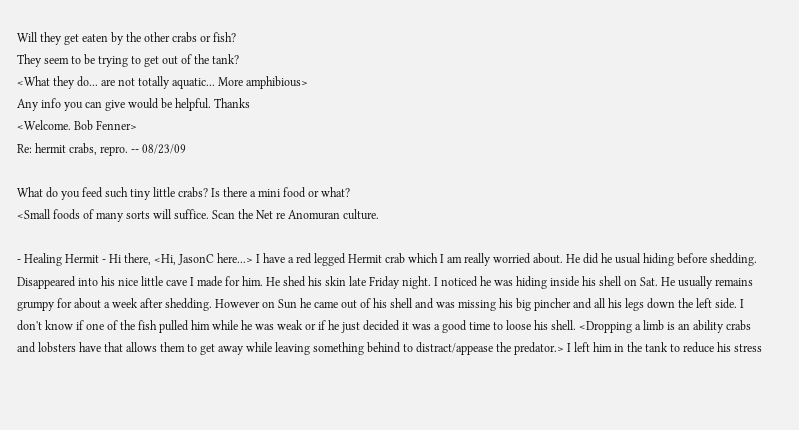Will they get eaten by the other crabs or fish?
They seem to be trying to get out of the tank?
<What they do... are not totally aquatic... More amphibious>
Any info you can give would be helpful. Thanks
<Welcome. Bob Fenner>
Re: hermit crabs, repro. -- 08/23/09

What do you feed such tiny little crabs? Is there a mini food or what?
<Small foods of many sorts will suffice. Scan the Net re Anomuran culture.

- Healing Hermit - Hi there, <Hi, JasonC here...> I have a red legged Hermit crab which I am really worried about. He did he usual hiding before shedding. Disappeared into his nice little cave I made for him. He shed his skin late Friday night. I noticed he was hiding inside his shell on Sat. He usually remains grumpy for about a week after shedding. However on Sun he came out of his shell and was missing his big pincher and all his legs down the left side. I don't know if one of the fish pulled him while he was weak or if he just decided it was a good time to loose his shell. <Dropping a limb is an ability crabs and lobsters have that allows them to get away while leaving something behind to distract/appease the predator.> I left him in the tank to reduce his stress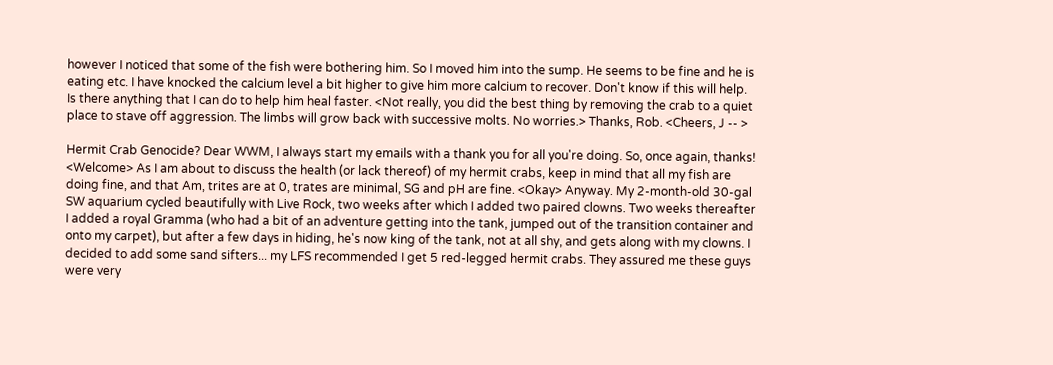however I noticed that some of the fish were bothering him. So I moved him into the sump. He seems to be fine and he is eating etc. I have knocked the calcium level a bit higher to give him more calcium to recover. Don't know if this will help. Is there anything that I can do to help him heal faster. <Not really, you did the best thing by removing the crab to a quiet place to stave off aggression. The limbs will grow back with successive molts. No worries.> Thanks, Rob. <Cheers, J -- >

Hermit Crab Genocide? Dear WWM, I always start my emails with a thank you for all you're doing. So, once again, thanks! <Welcome> As I am about to discuss the health (or lack thereof) of my hermit crabs, keep in mind that all my fish are doing fine, and that Am, trites are at 0, trates are minimal, SG and pH are fine. <Okay> Anyway. My 2-month-old 30-gal SW aquarium cycled beautifully with Live Rock, two weeks after which I added two paired clowns. Two weeks thereafter I added a royal Gramma (who had a bit of an adventure getting into the tank, jumped out of the transition container and onto my carpet), but after a few days in hiding, he's now king of the tank, not at all shy, and gets along with my clowns. I decided to add some sand sifters... my LFS recommended I get 5 red-legged hermit crabs. They assured me these guys were very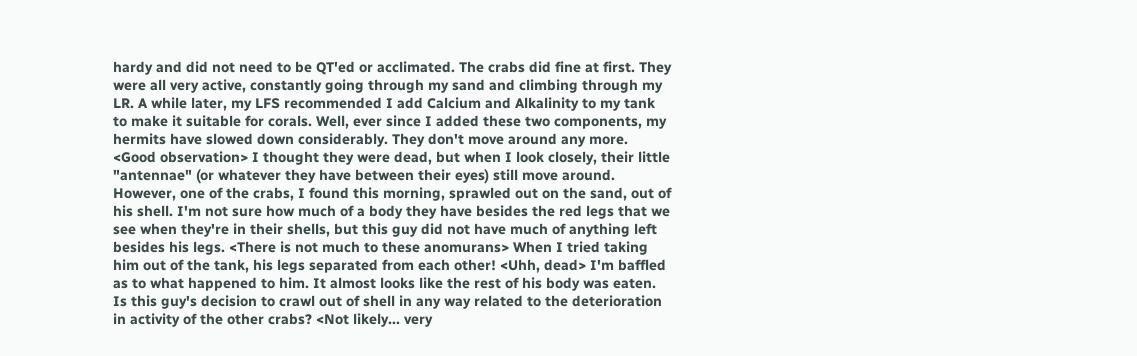hardy and did not need to be QT'ed or acclimated. The crabs did fine at first. They were all very active, constantly going through my sand and climbing through my LR. A while later, my LFS recommended I add Calcium and Alkalinity to my tank to make it suitable for corals. Well, ever since I added these two components, my hermits have slowed down considerably. They don't move around any more. <Good observation> I thought they were dead, but when I look closely, their little "antennae" (or whatever they have between their eyes) still move around. However, one of the crabs, I found this morning, sprawled out on the sand, out of his shell. I'm not sure how much of a body they have besides the red legs that we see when they're in their shells, but this guy did not have much of anything left besides his legs. <There is not much to these anomurans> When I tried taking him out of the tank, his legs separated from each other! <Uhh, dead> I'm baffled as to what happened to him. It almost looks like the rest of his body was eaten. Is this guy's decision to crawl out of shell in any way related to the deterioration in activity of the other crabs? <Not likely... very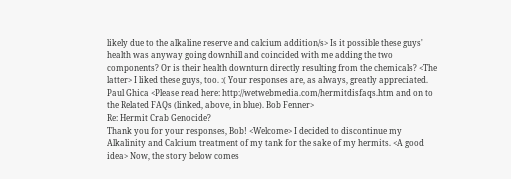likely due to the alkaline reserve and calcium addition/s> Is it possible these guys' health was anyway going downhill and coincided with me adding the two components? Or is their health downturn directly resulting from the chemicals? <The latter> I liked these guys, too. :( Your responses are, as always, greatly appreciated. Paul Ghica <Please read here: http://wetwebmedia.com/hermitdisfaqs.htm and on to the Related FAQs (linked, above, in blue). Bob Fenner>
Re: Hermit Crab Genocide?
Thank you for your responses, Bob! <Welcome> I decided to discontinue my Alkalinity and Calcium treatment of my tank for the sake of my hermits. <A good idea> Now, the story below comes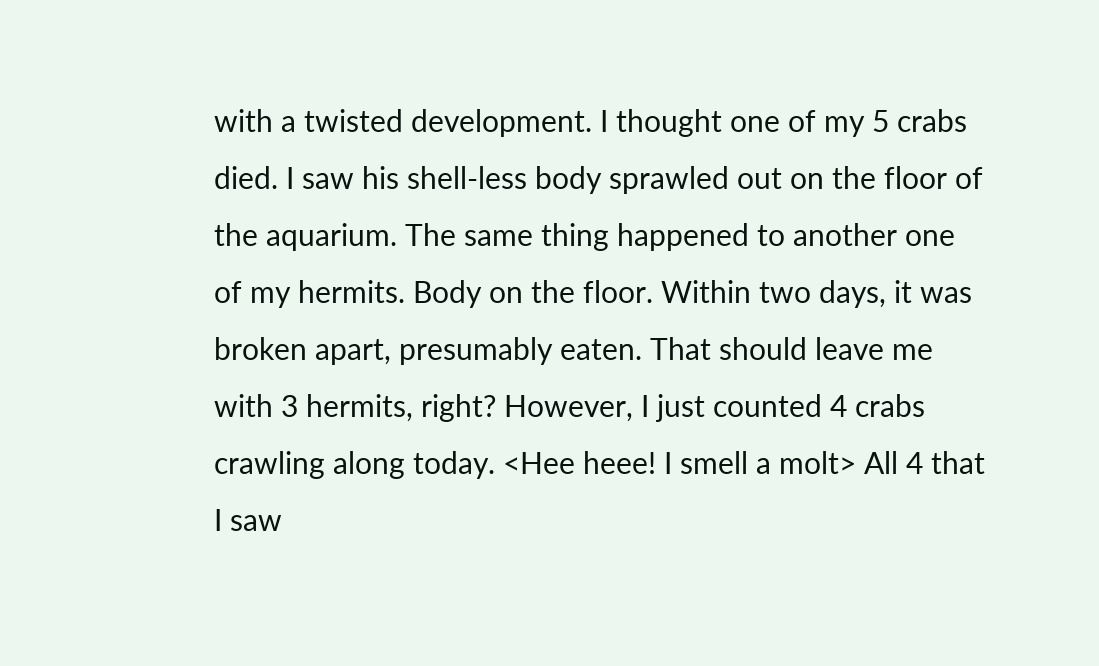with a twisted development. I thought one of my 5 crabs died. I saw his shell-less body sprawled out on the floor of the aquarium. The same thing happened to another one of my hermits. Body on the floor. Within two days, it was broken apart, presumably eaten. That should leave me with 3 hermits, right? However, I just counted 4 crabs crawling along today. <Hee heee! I smell a molt> All 4 that I saw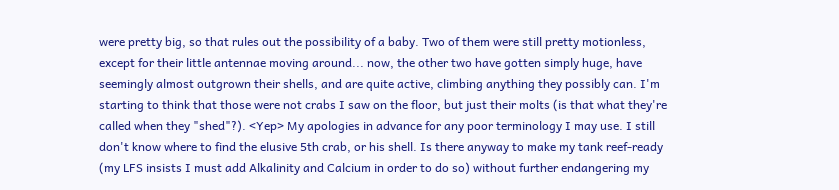were pretty big, so that rules out the possibility of a baby. Two of them were still pretty motionless, except for their little antennae moving around... now, the other two have gotten simply huge, have seemingly almost outgrown their shells, and are quite active, climbing anything they possibly can. I'm starting to think that those were not crabs I saw on the floor, but just their molts (is that what they're called when they "shed"?). <Yep> My apologies in advance for any poor terminology I may use. I still don't know where to find the elusive 5th crab, or his shell. Is there anyway to make my tank reef-ready (my LFS insists I must add Alkalinity and Calcium in order to do so) without further endangering my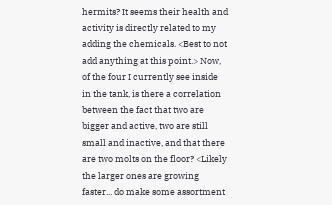hermits? It seems their health and activity is directly related to my adding the chemicals. <Best to not add anything at this point.> Now, of the four I currently see inside in the tank, is there a correlation between the fact that two are bigger and active, two are still small and inactive, and that there are two molts on the floor? <Likely the larger ones are growing faster... do make some assortment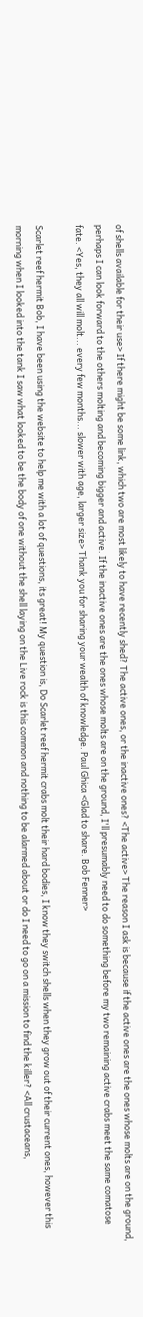of shells available for their use> If there might be some link, which two are most likely to have recently shed? The active ones, or the inactive ones? <The active> The reason I ask is because if the active ones are the ones whose molts are on the ground, perhaps I can look forward to the others molting and becoming bigger and active. If the inactive ones are the ones whose molts are on the ground, I'll presumably need to do something before my two remaining active crabs meet the same comatose fate. <Yes, they all will molt... every few months... slower with age, larger size> Thank you for sharing your wealth of knowledge. Paul Ghica <Glad to share. Bob Fenner>

Scarlet reef hermit Bob, I have been using the website to help me with a lot of questions, its great! My question is, Do Scarlet reef hermit crabs molt their hard bodies, I know they switch shells when they grow out of their current ones, however this morning when I looked into the tank I saw what looked to be the body of one without the shell laying on the Live rock is this common and nothing to be alarmed about or do I need to go on a mission to find the killer? <All crustaceans,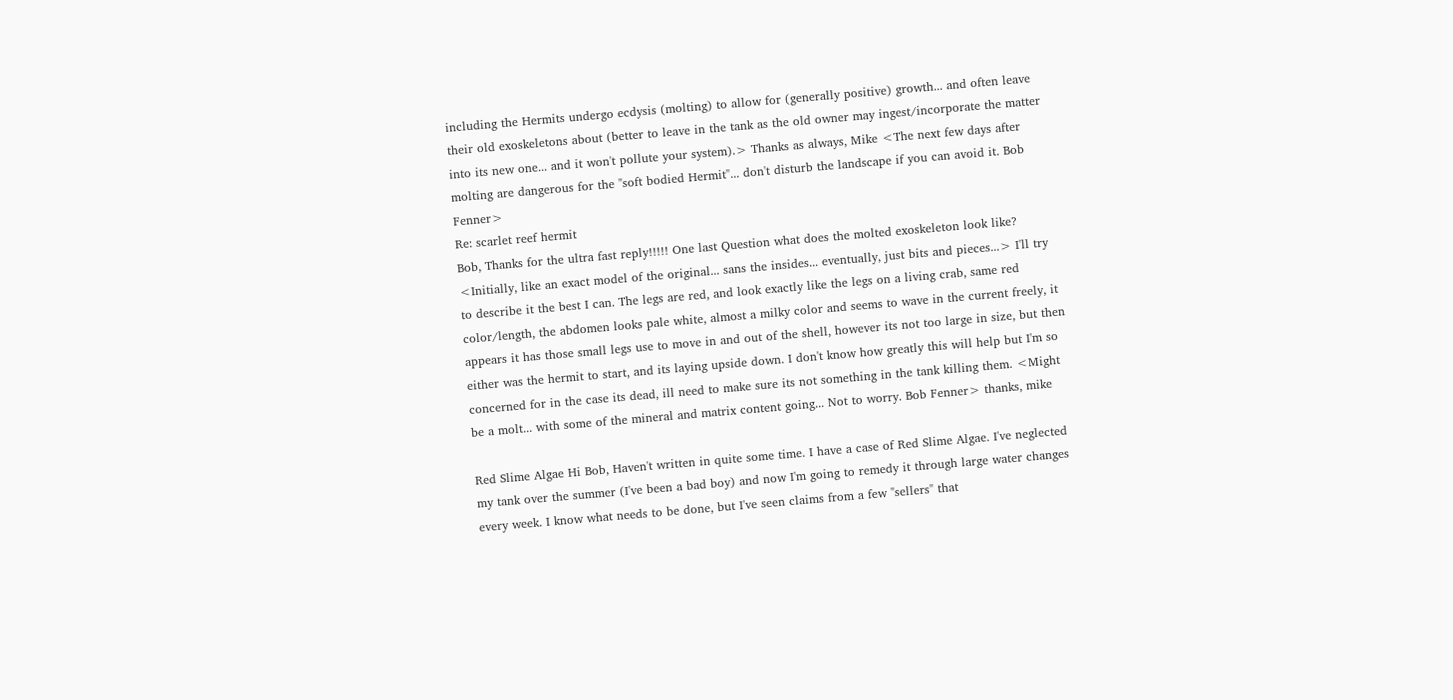including the Hermits undergo ecdysis (molting) to allow for (generally positive) growth... and often leave their old exoskeletons about (better to leave in the tank as the old owner may ingest/incorporate the matter into its new one... and it won't pollute your system).> Thanks as always, Mike <The next few days after molting are dangerous for the "soft bodied Hermit"... don't disturb the landscape if you can avoid it. Bob Fenner>
Re: scarlet reef hermit
Bob, Thanks for the ultra fast reply!!!!! One last Question what does the molted exoskeleton look like? <Initially, like an exact model of the original... sans the insides... eventually, just bits and pieces...> I'll try to describe it the best I can. The legs are red, and look exactly like the legs on a living crab, same red color/length, the abdomen looks pale white, almost a milky color and seems to wave in the current freely, it appears it has those small legs use to move in and out of the shell, however its not too large in size, but then either was the hermit to start, and its laying upside down. I don't know how greatly this will help but I'm so concerned for in the case its dead, ill need to make sure its not something in the tank killing them. <Might be a molt... with some of the mineral and matrix content going... Not to worry. Bob Fenner> thanks, mike

Red Slime Algae Hi Bob, Haven't written in quite some time. I have a case of Red Slime Algae. I've neglected my tank over the summer (I've been a bad boy) and now I'm going to remedy it through large water changes every week. I know what needs to be done, but I've seen claims from a few "sellers" that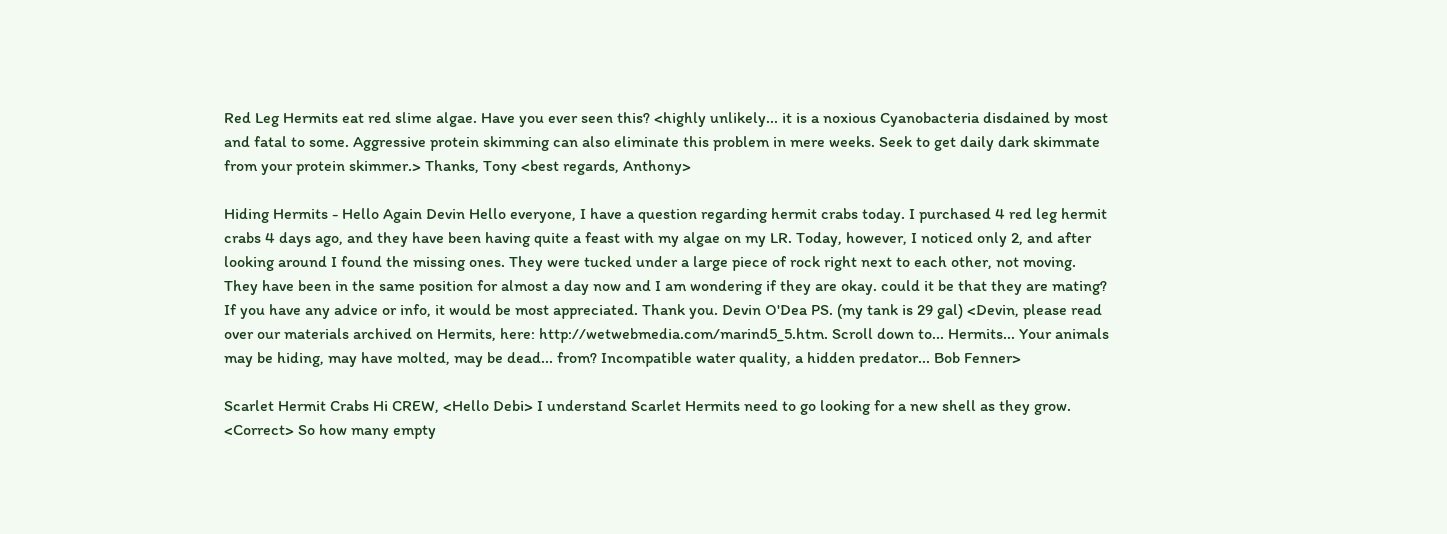Red Leg Hermits eat red slime algae. Have you ever seen this? <highly unlikely... it is a noxious Cyanobacteria disdained by most and fatal to some. Aggressive protein skimming can also eliminate this problem in mere weeks. Seek to get daily dark skimmate from your protein skimmer.> Thanks, Tony <best regards, Anthony>

Hiding Hermits - Hello Again Devin Hello everyone, I have a question regarding hermit crabs today. I purchased 4 red leg hermit crabs 4 days ago, and they have been having quite a feast with my algae on my LR. Today, however, I noticed only 2, and after looking around I found the missing ones. They were tucked under a large piece of rock right next to each other, not moving. They have been in the same position for almost a day now and I am wondering if they are okay. could it be that they are mating? If you have any advice or info, it would be most appreciated. Thank you. Devin O'Dea PS. (my tank is 29 gal) <Devin, please read over our materials archived on Hermits, here: http://wetwebmedia.com/marind5_5.htm. Scroll down to... Hermits... Your animals may be hiding, may have molted, may be dead... from? Incompatible water quality, a hidden predator... Bob Fenner>

Scarlet Hermit Crabs Hi CREW, <Hello Debi> I understand Scarlet Hermits need to go looking for a new shell as they grow. <Correct> So how many empty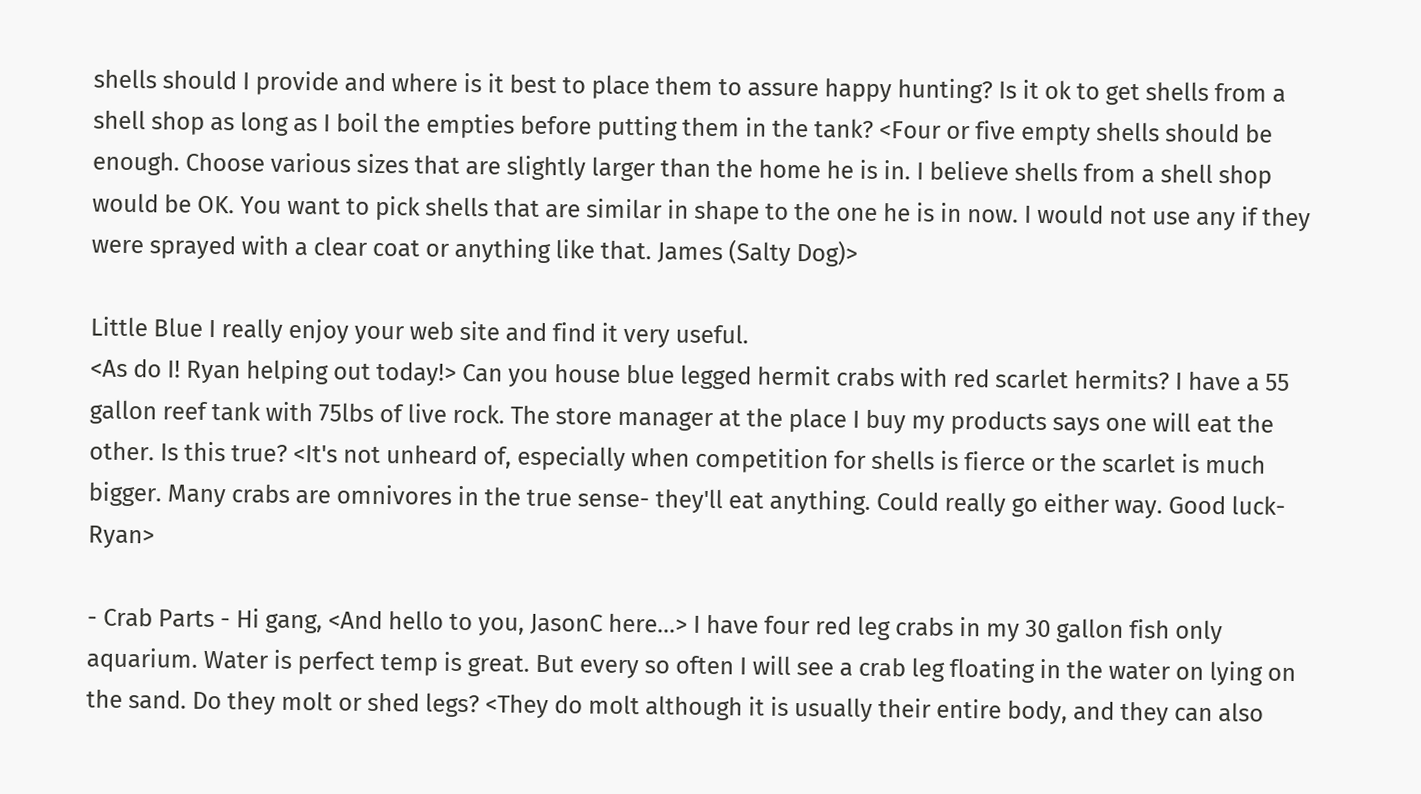shells should I provide and where is it best to place them to assure happy hunting? Is it ok to get shells from a shell shop as long as I boil the empties before putting them in the tank? <Four or five empty shells should be enough. Choose various sizes that are slightly larger than the home he is in. I believe shells from a shell shop would be OK. You want to pick shells that are similar in shape to the one he is in now. I would not use any if they were sprayed with a clear coat or anything like that. James (Salty Dog)>

Little Blue I really enjoy your web site and find it very useful.
<As do I! Ryan helping out today!> Can you house blue legged hermit crabs with red scarlet hermits? I have a 55 gallon reef tank with 75lbs of live rock. The store manager at the place I buy my products says one will eat the other. Is this true? <It's not unheard of, especially when competition for shells is fierce or the scarlet is much bigger. Many crabs are omnivores in the true sense- they'll eat anything. Could really go either way. Good luck-Ryan>

- Crab Parts - Hi gang, <And hello to you, JasonC here...> I have four red leg crabs in my 30 gallon fish only aquarium. Water is perfect temp is great. But every so often I will see a crab leg floating in the water on lying on the sand. Do they molt or shed legs? <They do molt although it is usually their entire body, and they can also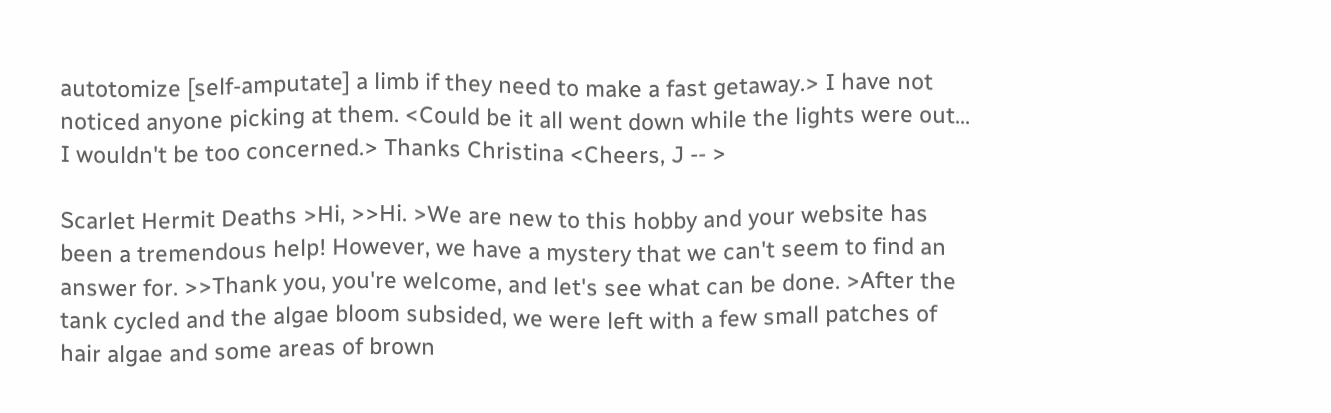autotomize [self-amputate] a limb if they need to make a fast getaway.> I have not noticed anyone picking at them. <Could be it all went down while the lights were out... I wouldn't be too concerned.> Thanks Christina <Cheers, J -- >

Scarlet Hermit Deaths >Hi, >>Hi. >We are new to this hobby and your website has been a tremendous help! However, we have a mystery that we can't seem to find an answer for. >>Thank you, you're welcome, and let's see what can be done. >After the tank cycled and the algae bloom subsided, we were left with a few small patches of hair algae and some areas of brown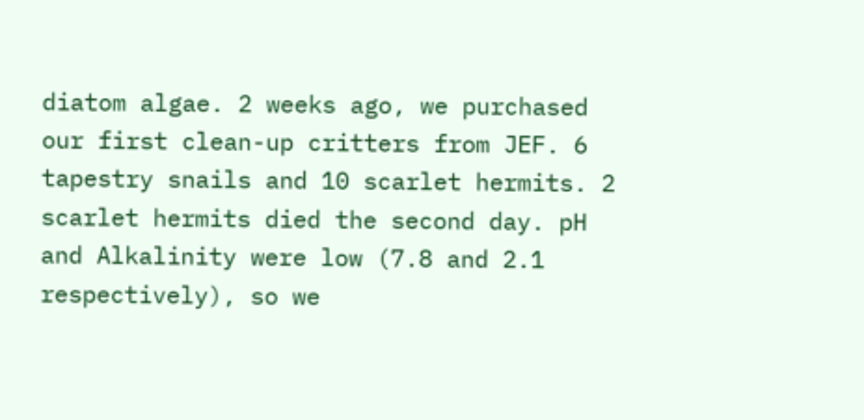diatom algae. 2 weeks ago, we purchased our first clean-up critters from JEF. 6 tapestry snails and 10 scarlet hermits. 2 scarlet hermits died the second day. pH and Alkalinity were low (7.8 and 2.1 respectively), so we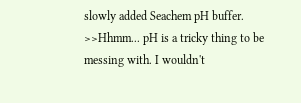slowly added Seachem pH buffer. >>Hhmm... pH is a tricky thing to be messing with. I wouldn't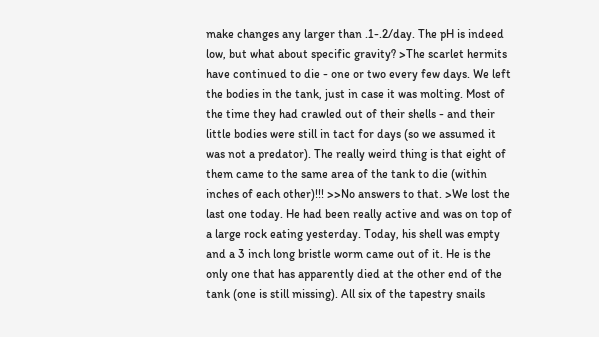make changes any larger than .1-.2/day. The pH is indeed low, but what about specific gravity? >The scarlet hermits have continued to die - one or two every few days. We left the bodies in the tank, just in case it was molting. Most of the time they had crawled out of their shells - and their little bodies were still in tact for days (so we assumed it was not a predator). The really weird thing is that eight of them came to the same area of the tank to die (within inches of each other)!!! >>No answers to that. >We lost the last one today. He had been really active and was on top of a large rock eating yesterday. Today, his shell was empty and a 3 inch long bristle worm came out of it. He is the only one that has apparently died at the other end of the tank (one is still missing). All six of the tapestry snails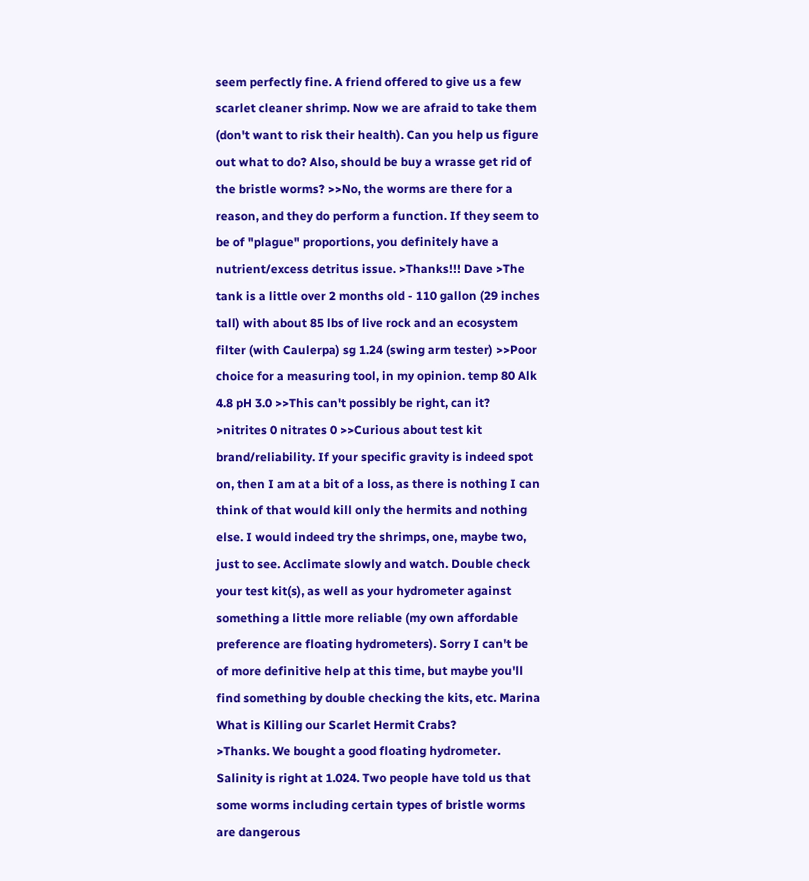seem perfectly fine. A friend offered to give us a few scarlet cleaner shrimp. Now we are afraid to take them (don't want to risk their health). Can you help us figure out what to do? Also, should be buy a wrasse get rid of the bristle worms? >>No, the worms are there for a reason, and they do perform a function. If they seem to be of "plague" proportions, you definitely have a nutrient/excess detritus issue. >Thanks!!! Dave >The tank is a little over 2 months old - 110 gallon (29 inches tall) with about 85 lbs of live rock and an ecosystem filter (with Caulerpa) sg 1.24 (swing arm tester) >>Poor choice for a measuring tool, in my opinion. temp 80 Alk 4.8 pH 3.0 >>This can't possibly be right, can it? >nitrites 0 nitrates 0 >>Curious about test kit brand/reliability. If your specific gravity is indeed spot on, then I am at a bit of a loss, as there is nothing I can think of that would kill only the hermits and nothing else. I would indeed try the shrimps, one, maybe two, just to see. Acclimate slowly and watch. Double check your test kit(s), as well as your hydrometer against something a little more reliable (my own affordable preference are floating hydrometers). Sorry I can't be of more definitive help at this time, but maybe you'll find something by double checking the kits, etc. Marina
What is Killing our Scarlet Hermit Crabs?
>Thanks. We bought a good floating hydrometer. Salinity is right at 1.024. Two people have told us that some worms including certain types of bristle worms are dangerous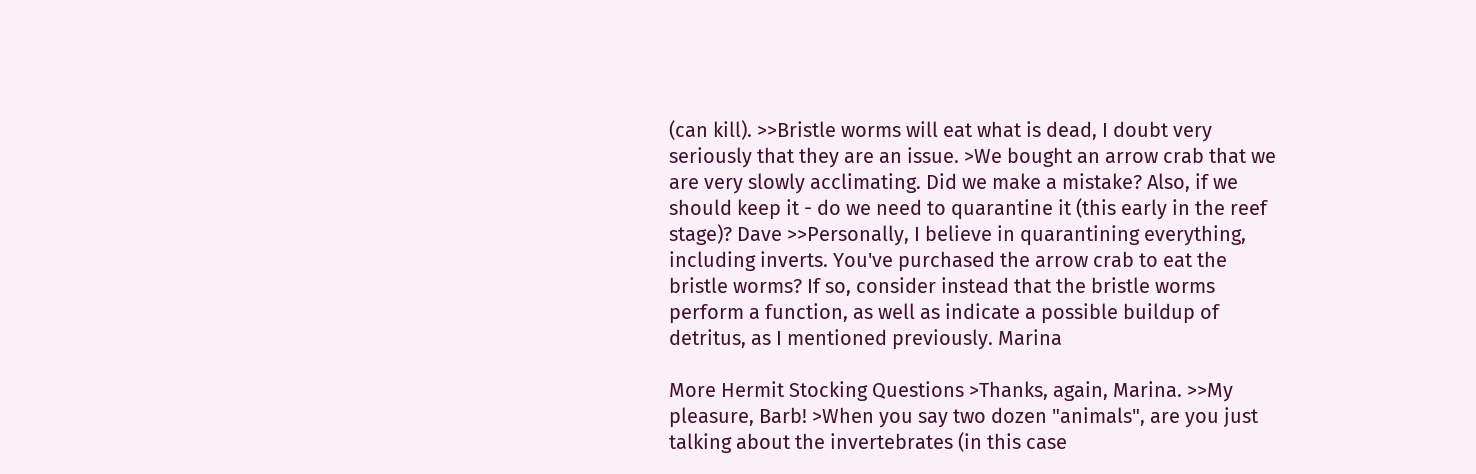(can kill). >>Bristle worms will eat what is dead, I doubt very seriously that they are an issue. >We bought an arrow crab that we are very slowly acclimating. Did we make a mistake? Also, if we should keep it - do we need to quarantine it (this early in the reef stage)? Dave >>Personally, I believe in quarantining everything, including inverts. You've purchased the arrow crab to eat the bristle worms? If so, consider instead that the bristle worms perform a function, as well as indicate a possible buildup of detritus, as I mentioned previously. Marina

More Hermit Stocking Questions >Thanks, again, Marina. >>My pleasure, Barb! >When you say two dozen "animals", are you just talking about the invertebrates (in this case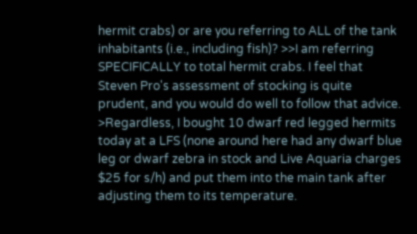hermit crabs) or are you referring to ALL of the tank inhabitants (i.e., including fish)? >>I am referring SPECIFICALLY to total hermit crabs. I feel that Steven Pro's assessment of stocking is quite prudent, and you would do well to follow that advice. >Regardless, I bought 10 dwarf red legged hermits today at a LFS (none around here had any dwarf blue leg or dwarf zebra in stock and Live Aquaria charges $25 for s/h) and put them into the main tank after adjusting them to its temperature.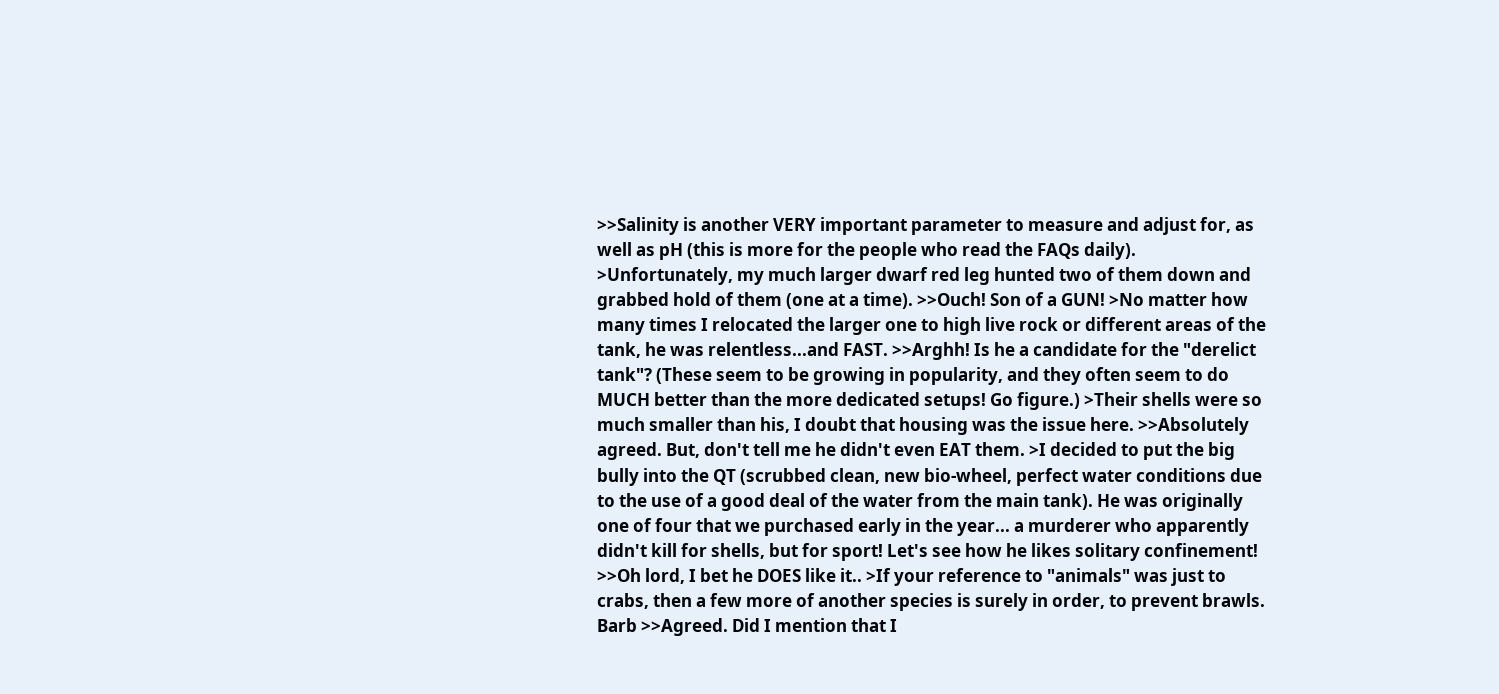>>Salinity is another VERY important parameter to measure and adjust for, as well as pH (this is more for the people who read the FAQs daily). >Unfortunately, my much larger dwarf red leg hunted two of them down and grabbed hold of them (one at a time). >>Ouch! Son of a GUN! >No matter how many times I relocated the larger one to high live rock or different areas of the tank, he was relentless...and FAST. >>Arghh! Is he a candidate for the "derelict tank"? (These seem to be growing in popularity, and they often seem to do MUCH better than the more dedicated setups! Go figure.) >Their shells were so much smaller than his, I doubt that housing was the issue here. >>Absolutely agreed. But, don't tell me he didn't even EAT them. >I decided to put the big bully into the QT (scrubbed clean, new bio-wheel, perfect water conditions due to the use of a good deal of the water from the main tank). He was originally one of four that we purchased early in the year... a murderer who apparently didn't kill for shells, but for sport! Let's see how he likes solitary confinement! >>Oh lord, I bet he DOES like it.. >If your reference to "animals" was just to crabs, then a few more of another species is surely in order, to prevent brawls. Barb >>Agreed. Did I mention that I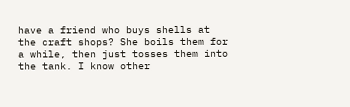have a friend who buys shells at the craft shops? She boils them for a while, then just tosses them into the tank. I know other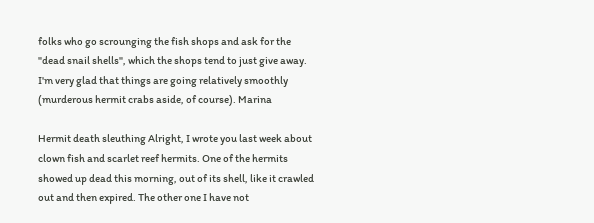folks who go scrounging the fish shops and ask for the "dead snail shells", which the shops tend to just give away. I'm very glad that things are going relatively smoothly (murderous hermit crabs aside, of course). Marina

Hermit death sleuthing Alright, I wrote you last week about clown fish and scarlet reef hermits. One of the hermits showed up dead this morning, out of its shell, like it crawled out and then expired. The other one I have not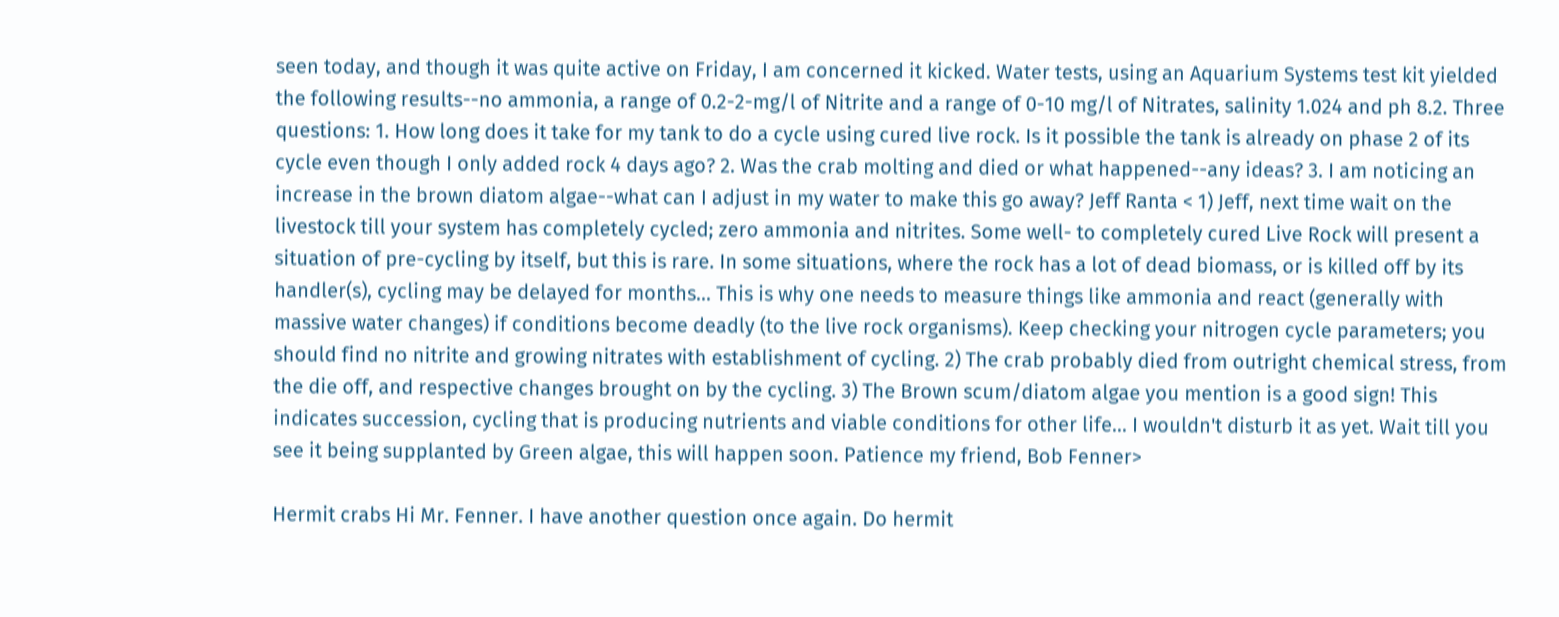seen today, and though it was quite active on Friday, I am concerned it kicked. Water tests, using an Aquarium Systems test kit yielded the following results--no ammonia, a range of 0.2-2-mg/l of Nitrite and a range of 0-10 mg/l of Nitrates, salinity 1.024 and ph 8.2. Three questions: 1. How long does it take for my tank to do a cycle using cured live rock. Is it possible the tank is already on phase 2 of its cycle even though I only added rock 4 days ago? 2. Was the crab molting and died or what happened--any ideas? 3. I am noticing an increase in the brown diatom algae--what can I adjust in my water to make this go away? Jeff Ranta < 1) Jeff, next time wait on the livestock till your system has completely cycled; zero ammonia and nitrites. Some well- to completely cured Live Rock will present a situation of pre-cycling by itself, but this is rare. In some situations, where the rock has a lot of dead biomass, or is killed off by its handler(s), cycling may be delayed for months... This is why one needs to measure things like ammonia and react (generally with massive water changes) if conditions become deadly (to the live rock organisms). Keep checking your nitrogen cycle parameters; you should find no nitrite and growing nitrates with establishment of cycling. 2) The crab probably died from outright chemical stress, from the die off, and respective changes brought on by the cycling. 3) The Brown scum/diatom algae you mention is a good sign! This indicates succession, cycling that is producing nutrients and viable conditions for other life... I wouldn't disturb it as yet. Wait till you see it being supplanted by Green algae, this will happen soon. Patience my friend, Bob Fenner>

Hermit crabs Hi Mr. Fenner. I have another question once again. Do hermit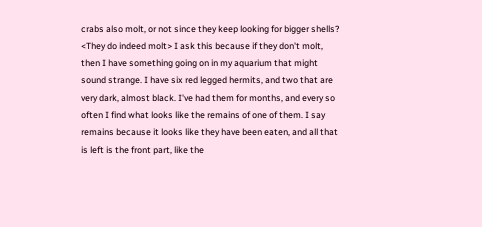crabs also molt, or not since they keep looking for bigger shells? <They do indeed molt> I ask this because if they don't molt, then I have something going on in my aquarium that might sound strange. I have six red legged hermits, and two that are very dark, almost black. I've had them for months, and every so often I find what looks like the remains of one of them. I say remains because it looks like they have been eaten, and all that is left is the front part, like the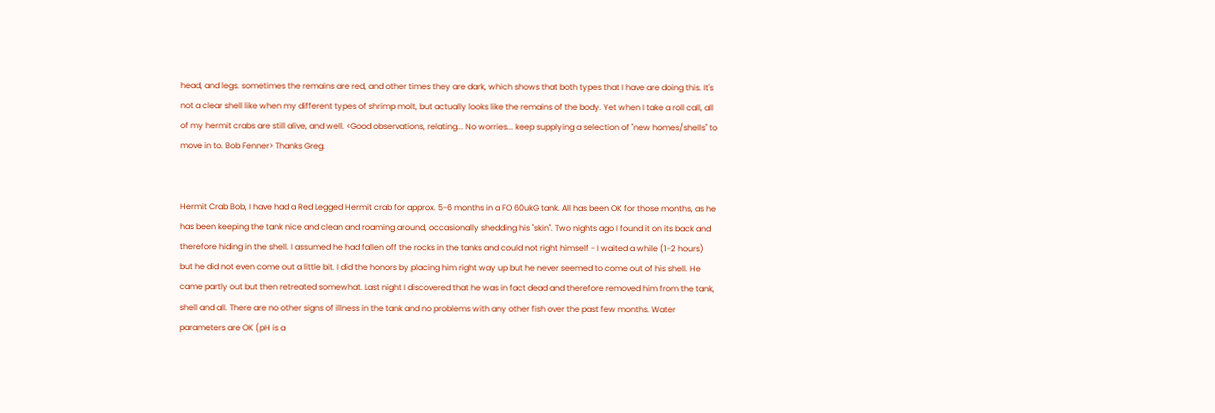head, and legs. sometimes the remains are red, and other times they are dark, which shows that both types that I have are doing this. It's not a clear shell like when my different types of shrimp molt, but actually looks like the remains of the body. Yet when I take a roll call, all of my hermit crabs are still alive, and well. <Good observations, relating... No worries... keep supplying a selection of "new homes/shells" to move in to. Bob Fenner> Thanks Greg.


Hermit Crab Bob, I have had a Red Legged Hermit crab for approx. 5-6 months in a FO 60ukG tank. All has been OK for those months, as he has been keeping the tank nice and clean and roaming around, occasionally shedding his "skin". Two nights ago I found it on its back and therefore hiding in the shell. I assumed he had fallen off the rocks in the tanks and could not right himself - I waited a while (1-2 hours) but he did not even come out a little bit. I did the honors by placing him right way up but he never seemed to come out of his shell. He came partly out but then retreated somewhat. Last night I discovered that he was in fact dead and therefore removed him from the tank, shell and all. There are no other signs of illness in the tank and no problems with any other fish over the past few months. Water parameters are OK (pH is a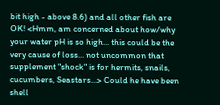bit high - above 8.6) and all other fish are OK! <Hmm, am concerned about how/why your water pH is so high... this could be the very cause of loss... not uncommon that supplement "shock" is for hermits, snails, cucumbers, Seastars...> Could he have been shell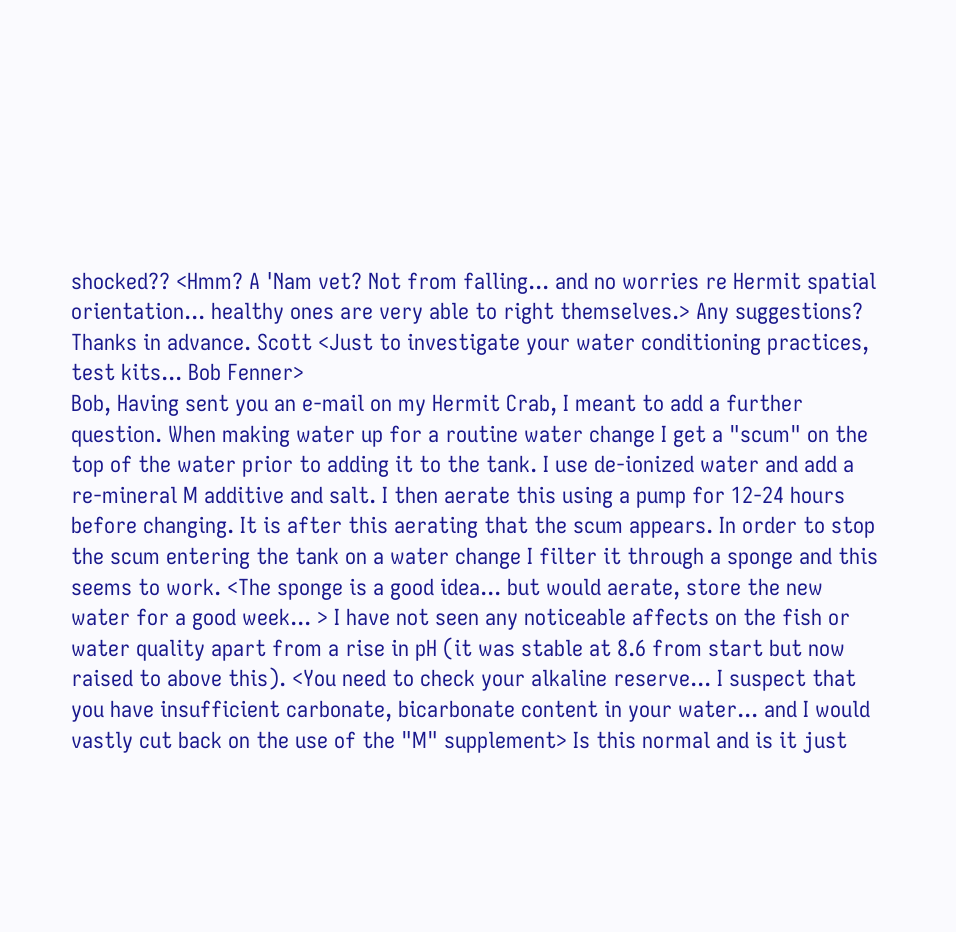shocked?? <Hmm? A 'Nam vet? Not from falling... and no worries re Hermit spatial orientation... healthy ones are very able to right themselves.> Any suggestions? Thanks in advance. Scott <Just to investigate your water conditioning practices, test kits... Bob Fenner>
Bob, Having sent you an e-mail on my Hermit Crab, I meant to add a further question. When making water up for a routine water change I get a "scum" on the top of the water prior to adding it to the tank. I use de-ionized water and add a re-mineral M additive and salt. I then aerate this using a pump for 12-24 hours before changing. It is after this aerating that the scum appears. In order to stop the scum entering the tank on a water change I filter it through a sponge and this seems to work. <The sponge is a good idea... but would aerate, store the new water for a good week... > I have not seen any noticeable affects on the fish or water quality apart from a rise in pH (it was stable at 8.6 from start but now raised to above this). <You need to check your alkaline reserve... I suspect that you have insufficient carbonate, bicarbonate content in your water... and I would vastly cut back on the use of the "M" supplement> Is this normal and is it just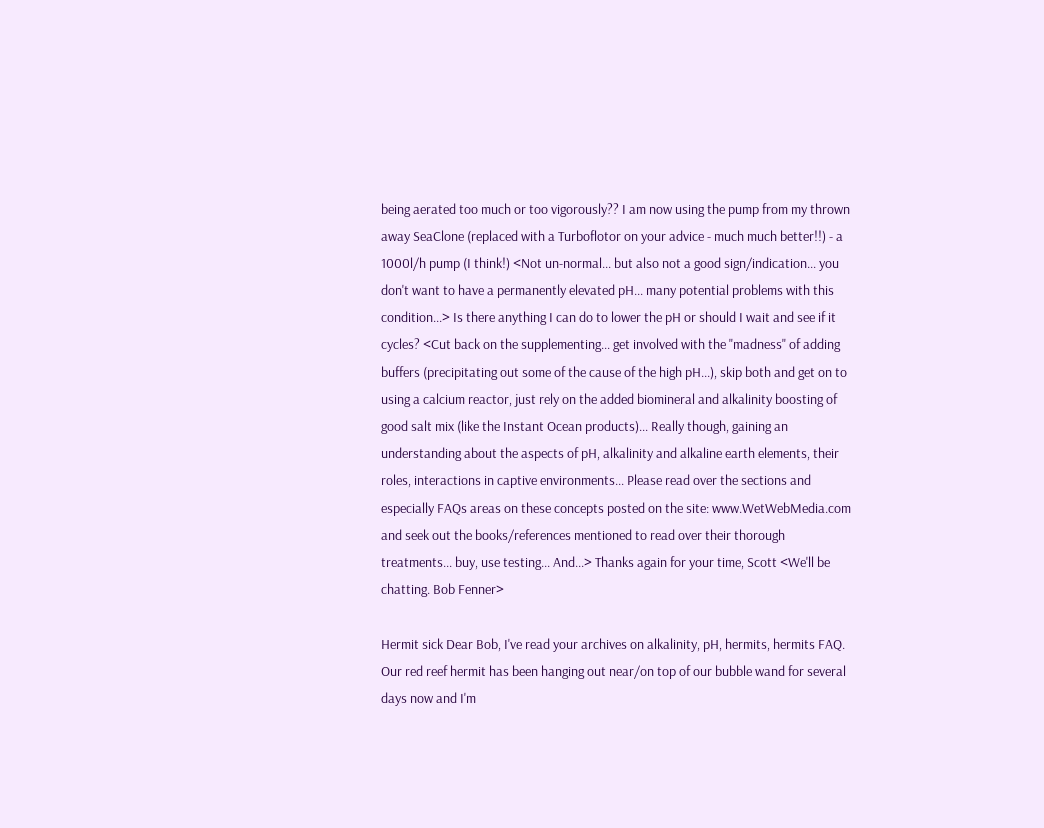being aerated too much or too vigorously?? I am now using the pump from my thrown away SeaClone (replaced with a Turboflotor on your advice - much much better!!) - a 1000l/h pump (I think!) <Not un-normal... but also not a good sign/indication... you don't want to have a permanently elevated pH... many potential problems with this condition...> Is there anything I can do to lower the pH or should I wait and see if it cycles? <Cut back on the supplementing... get involved with the "madness" of adding buffers (precipitating out some of the cause of the high pH...), skip both and get on to using a calcium reactor, just rely on the added biomineral and alkalinity boosting of good salt mix (like the Instant Ocean products)... Really though, gaining an understanding about the aspects of pH, alkalinity and alkaline earth elements, their roles, interactions in captive environments... Please read over the sections and especially FAQs areas on these concepts posted on the site: www.WetWebMedia.com and seek out the books/references mentioned to read over their thorough treatments... buy, use testing... And...> Thanks again for your time, Scott <We'll be chatting. Bob Fenner>

Hermit sick Dear Bob, I've read your archives on alkalinity, pH, hermits, hermits FAQ. Our red reef hermit has been hanging out near/on top of our bubble wand for several days now and I'm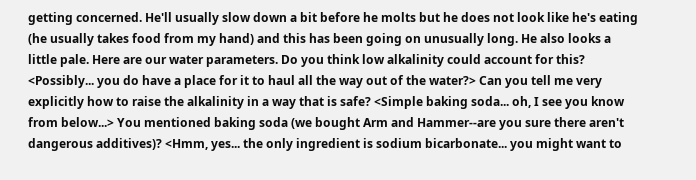getting concerned. He'll usually slow down a bit before he molts but he does not look like he's eating (he usually takes food from my hand) and this has been going on unusually long. He also looks a little pale. Here are our water parameters. Do you think low alkalinity could account for this? <Possibly... you do have a place for it to haul all the way out of the water?> Can you tell me very explicitly how to raise the alkalinity in a way that is safe? <Simple baking soda... oh, I see you know from below...> You mentioned baking soda (we bought Arm and Hammer--are you sure there aren't dangerous additives)? <Hmm, yes... the only ingredient is sodium bicarbonate... you might want to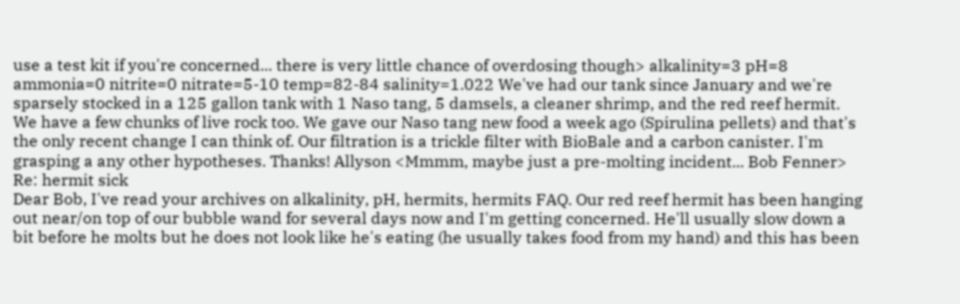use a test kit if you're concerned... there is very little chance of overdosing though> alkalinity=3 pH=8 ammonia=0 nitrite=0 nitrate=5-10 temp=82-84 salinity=1.022 We've had our tank since January and we're sparsely stocked in a 125 gallon tank with 1 Naso tang, 5 damsels, a cleaner shrimp, and the red reef hermit. We have a few chunks of live rock too. We gave our Naso tang new food a week ago (Spirulina pellets) and that's the only recent change I can think of. Our filtration is a trickle filter with BioBale and a carbon canister. I'm grasping a any other hypotheses. Thanks! Allyson <Mmmm, maybe just a pre-molting incident... Bob Fenner>
Re: hermit sick
Dear Bob, I've read your archives on alkalinity, pH, hermits, hermits FAQ. Our red reef hermit has been hanging out near/on top of our bubble wand for several days now and I'm getting concerned. He'll usually slow down a bit before he molts but he does not look like he's eating (he usually takes food from my hand) and this has been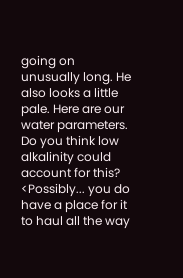going on unusually long. He also looks a little pale. Here are our water parameters. Do you think low alkalinity could account for this? <Possibly... you do have a place for it to haul all the way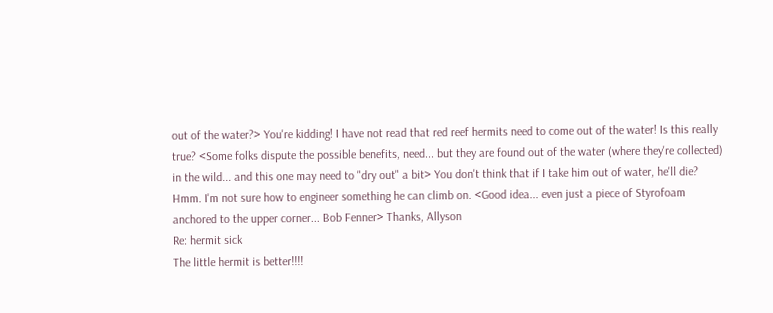out of the water?> You're kidding! I have not read that red reef hermits need to come out of the water! Is this really true? <Some folks dispute the possible benefits, need... but they are found out of the water (where they're collected) in the wild... and this one may need to "dry out" a bit> You don't think that if I take him out of water, he'll die? Hmm. I'm not sure how to engineer something he can climb on. <Good idea... even just a piece of Styrofoam anchored to the upper corner... Bob Fenner> Thanks, Allyson
Re: hermit sick
The little hermit is better!!!!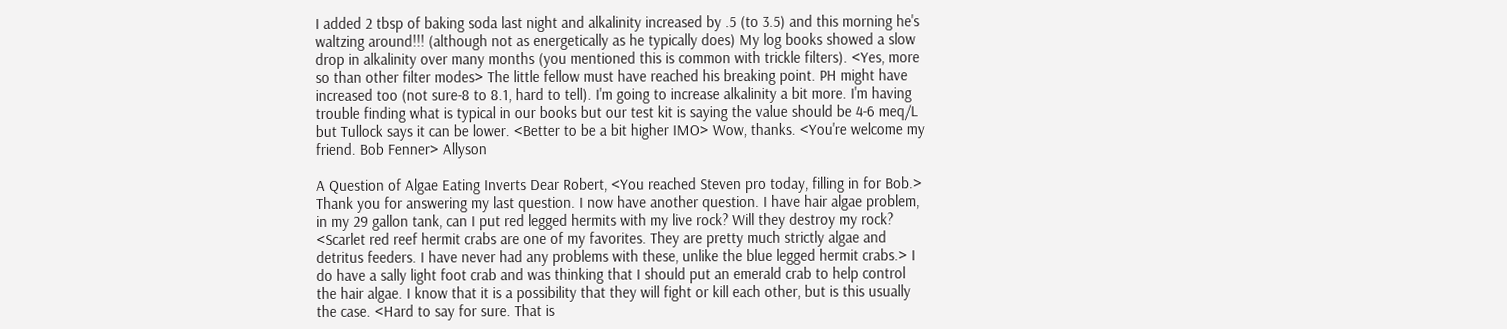I added 2 tbsp of baking soda last night and alkalinity increased by .5 (to 3.5) and this morning he's waltzing around!!! (although not as energetically as he typically does) My log books showed a slow drop in alkalinity over many months (you mentioned this is common with trickle filters). <Yes, more so than other filter modes> The little fellow must have reached his breaking point. PH might have increased too (not sure-8 to 8.1, hard to tell). I'm going to increase alkalinity a bit more. I'm having trouble finding what is typical in our books but our test kit is saying the value should be 4-6 meq/L but Tullock says it can be lower. <Better to be a bit higher IMO> Wow, thanks. <You're welcome my friend. Bob Fenner> Allyson

A Question of Algae Eating Inverts Dear Robert, <You reached Steven pro today, filling in for Bob.> Thank you for answering my last question. I now have another question. I have hair algae problem, in my 29 gallon tank, can I put red legged hermits with my live rock? Will they destroy my rock? <Scarlet red reef hermit crabs are one of my favorites. They are pretty much strictly algae and detritus feeders. I have never had any problems with these, unlike the blue legged hermit crabs.> I do have a sally light foot crab and was thinking that I should put an emerald crab to help control the hair algae. I know that it is a possibility that they will fight or kill each other, but is this usually the case. <Hard to say for sure. That is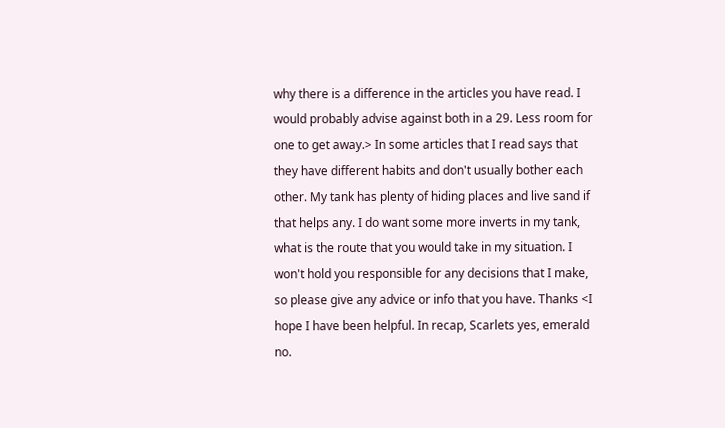why there is a difference in the articles you have read. I would probably advise against both in a 29. Less room for one to get away.> In some articles that I read says that they have different habits and don't usually bother each other. My tank has plenty of hiding places and live sand if that helps any. I do want some more inverts in my tank, what is the route that you would take in my situation. I won't hold you responsible for any decisions that I make, so please give any advice or info that you have. Thanks <I hope I have been helpful. In recap, Scarlets yes, emerald no.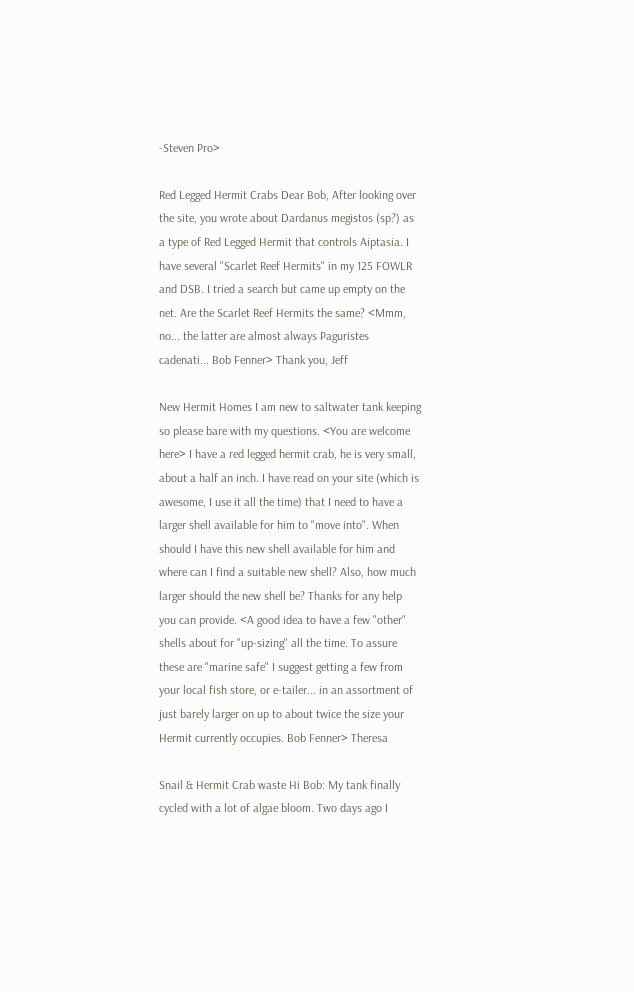-Steven Pro>

Red Legged Hermit Crabs Dear Bob, After looking over the site, you wrote about Dardanus megistos (sp?) as a type of Red Legged Hermit that controls Aiptasia. I have several "Scarlet Reef Hermits" in my 125 FOWLR and DSB. I tried a search but came up empty on the net. Are the Scarlet Reef Hermits the same? <Mmm, no... the latter are almost always Paguristes cadenati... Bob Fenner> Thank you, Jeff

New Hermit Homes I am new to saltwater tank keeping so please bare with my questions. <You are welcome here> I have a red legged hermit crab, he is very small, about a half an inch. I have read on your site (which is awesome, I use it all the time) that I need to have a larger shell available for him to "move into". When should I have this new shell available for him and where can I find a suitable new shell? Also, how much larger should the new shell be? Thanks for any help you can provide. <A good idea to have a few "other" shells about for "up-sizing" all the time. To assure these are "marine safe" I suggest getting a few from your local fish store, or e-tailer... in an assortment of just barely larger on up to about twice the size your Hermit currently occupies. Bob Fenner> Theresa

Snail & Hermit Crab waste Hi Bob: My tank finally cycled with a lot of algae bloom. Two days ago I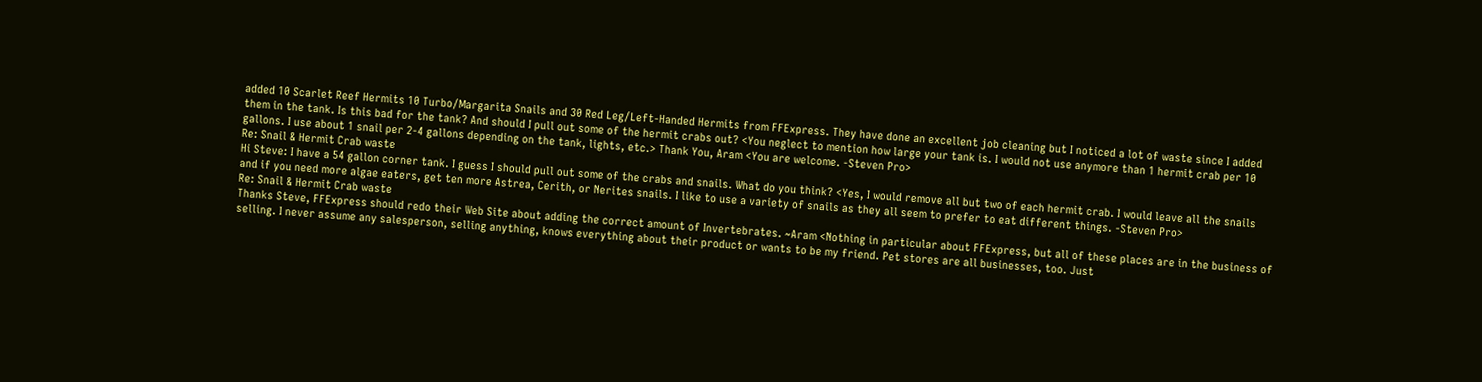added 10 Scarlet Reef Hermits 10 Turbo/Margarita Snails and 30 Red Leg/Left-Handed Hermits from FFExpress. They have done an excellent job cleaning but I noticed a lot of waste since I added them in the tank. Is this bad for the tank? And should I pull out some of the hermit crabs out? <You neglect to mention how large your tank is. I would not use anymore than 1 hermit crab per 10 gallons. I use about 1 snail per 2-4 gallons depending on the tank, lights, etc.> Thank You, Aram <You are welcome. -Steven Pro>
Re: Snail & Hermit Crab waste
Hi Steve: I have a 54 gallon corner tank. I guess I should pull out some of the crabs and snails. What do you think? <Yes, I would remove all but two of each hermit crab. I would leave all the snails and if you need more algae eaters, get ten more Astrea, Cerith, or Nerites snails. I like to use a variety of snails as they all seem to prefer to eat different things. -Steven Pro>
Re: Snail & Hermit Crab waste
Thanks Steve, FFExpress should redo their Web Site about adding the correct amount of Invertebrates. ~Aram <Nothing in particular about FFExpress, but all of these places are in the business of selling. I never assume any salesperson, selling anything, knows everything about their product or wants to be my friend. Pet stores are all businesses, too. Just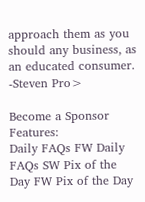approach them as you should any business, as an educated consumer. -Steven Pro>

Become a Sponsor Features:
Daily FAQs FW Daily FAQs SW Pix of the Day FW Pix of the Day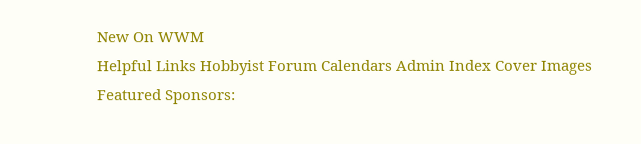New On WWM
Helpful Links Hobbyist Forum Calendars Admin Index Cover Images
Featured Sponsors: